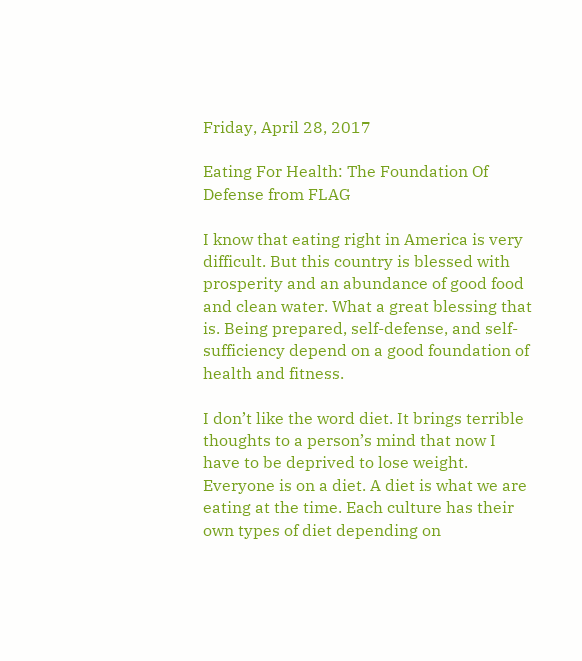Friday, April 28, 2017

Eating For Health: The Foundation Of Defense from FLAG

I know that eating right in America is very difficult. But this country is blessed with prosperity and an abundance of good food and clean water. What a great blessing that is. Being prepared, self-defense, and self-sufficiency depend on a good foundation of health and fitness.

I don’t like the word diet. It brings terrible thoughts to a person’s mind that now I have to be deprived to lose weight. Everyone is on a diet. A diet is what we are eating at the time. Each culture has their own types of diet depending on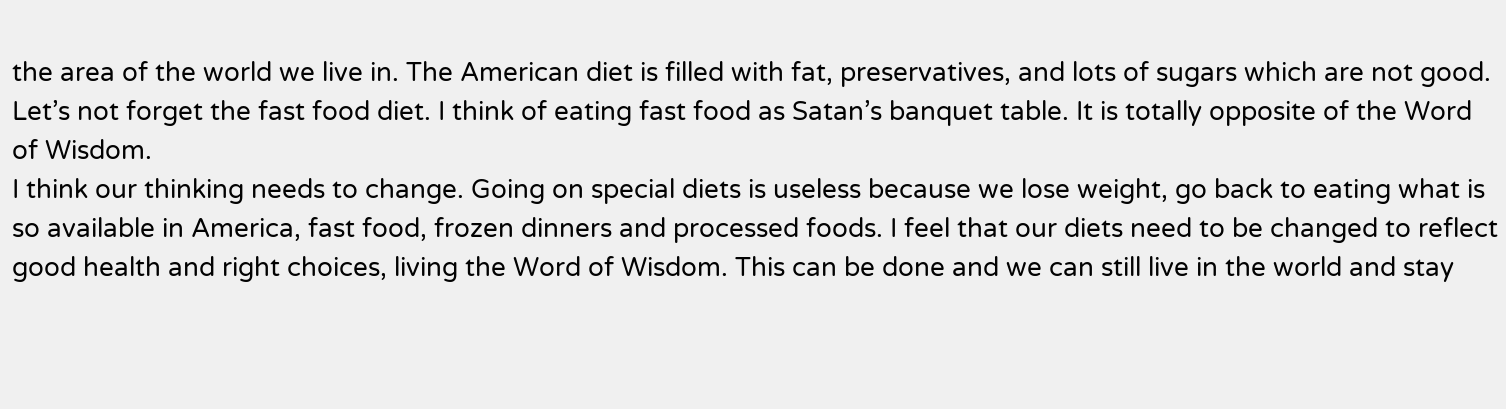the area of the world we live in. The American diet is filled with fat, preservatives, and lots of sugars which are not good. Let’s not forget the fast food diet. I think of eating fast food as Satan’s banquet table. It is totally opposite of the Word of Wisdom.
I think our thinking needs to change. Going on special diets is useless because we lose weight, go back to eating what is so available in America, fast food, frozen dinners and processed foods. I feel that our diets need to be changed to reflect good health and right choices, living the Word of Wisdom. This can be done and we can still live in the world and stay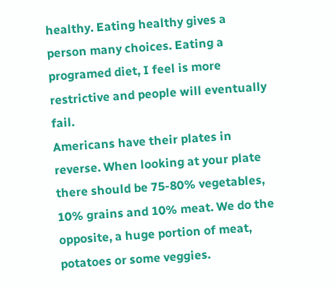healthy. Eating healthy gives a person many choices. Eating a programed diet, I feel is more restrictive and people will eventually fail.
Americans have their plates in reverse. When looking at your plate there should be 75-80% vegetables, 10% grains and 10% meat. We do the opposite, a huge portion of meat, potatoes or some veggies.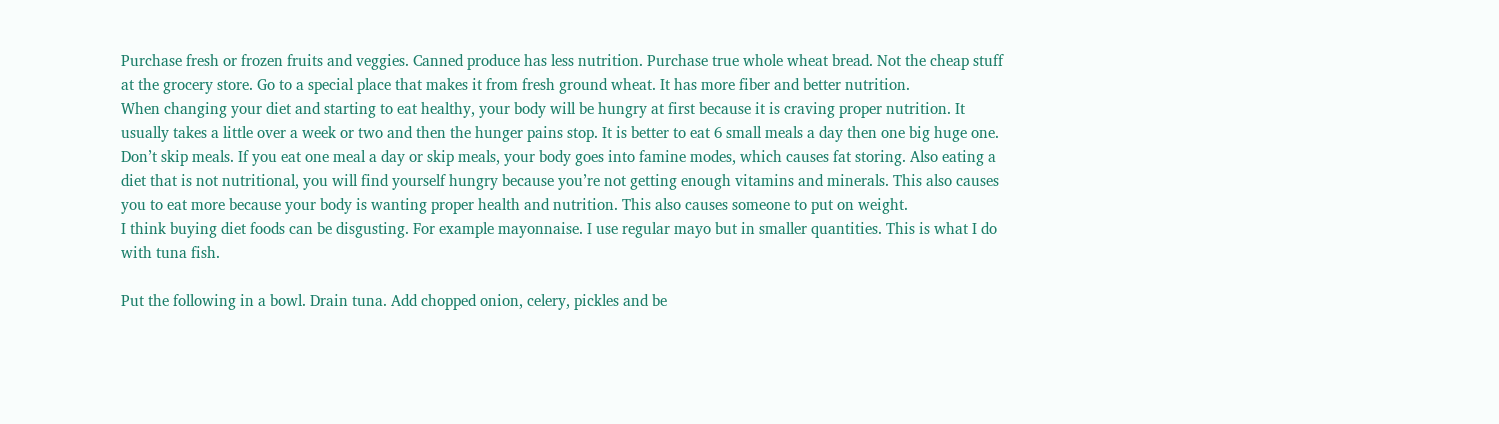Purchase fresh or frozen fruits and veggies. Canned produce has less nutrition. Purchase true whole wheat bread. Not the cheap stuff at the grocery store. Go to a special place that makes it from fresh ground wheat. It has more fiber and better nutrition.
When changing your diet and starting to eat healthy, your body will be hungry at first because it is craving proper nutrition. It usually takes a little over a week or two and then the hunger pains stop. It is better to eat 6 small meals a day then one big huge one. Don’t skip meals. If you eat one meal a day or skip meals, your body goes into famine modes, which causes fat storing. Also eating a diet that is not nutritional, you will find yourself hungry because you’re not getting enough vitamins and minerals. This also causes you to eat more because your body is wanting proper health and nutrition. This also causes someone to put on weight.
I think buying diet foods can be disgusting. For example mayonnaise. I use regular mayo but in smaller quantities. This is what I do with tuna fish.

Put the following in a bowl. Drain tuna. Add chopped onion, celery, pickles and be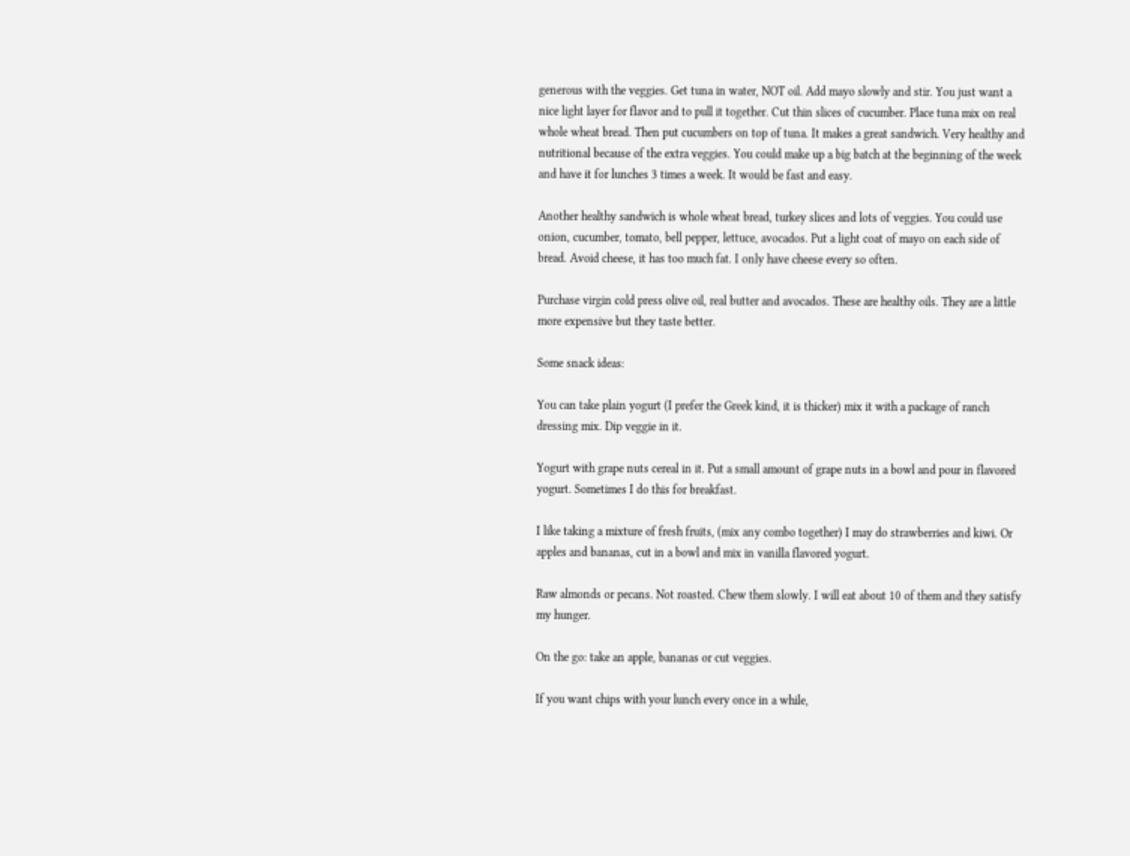generous with the veggies. Get tuna in water, NOT oil. Add mayo slowly and stir. You just want a nice light layer for flavor and to pull it together. Cut thin slices of cucumber. Place tuna mix on real whole wheat bread. Then put cucumbers on top of tuna. It makes a great sandwich. Very healthy and nutritional because of the extra veggies. You could make up a big batch at the beginning of the week and have it for lunches 3 times a week. It would be fast and easy.

Another healthy sandwich is whole wheat bread, turkey slices and lots of veggies. You could use onion, cucumber, tomato, bell pepper, lettuce, avocados. Put a light coat of mayo on each side of bread. Avoid cheese, it has too much fat. I only have cheese every so often.

Purchase virgin cold press olive oil, real butter and avocados. These are healthy oils. They are a little more expensive but they taste better.

Some snack ideas:

You can take plain yogurt (I prefer the Greek kind, it is thicker) mix it with a package of ranch dressing mix. Dip veggie in it.

Yogurt with grape nuts cereal in it. Put a small amount of grape nuts in a bowl and pour in flavored yogurt. Sometimes I do this for breakfast.

I like taking a mixture of fresh fruits, (mix any combo together) I may do strawberries and kiwi. Or apples and bananas, cut in a bowl and mix in vanilla flavored yogurt.

Raw almonds or pecans. Not roasted. Chew them slowly. I will eat about 10 of them and they satisfy my hunger.

On the go: take an apple, bananas or cut veggies.

If you want chips with your lunch every once in a while,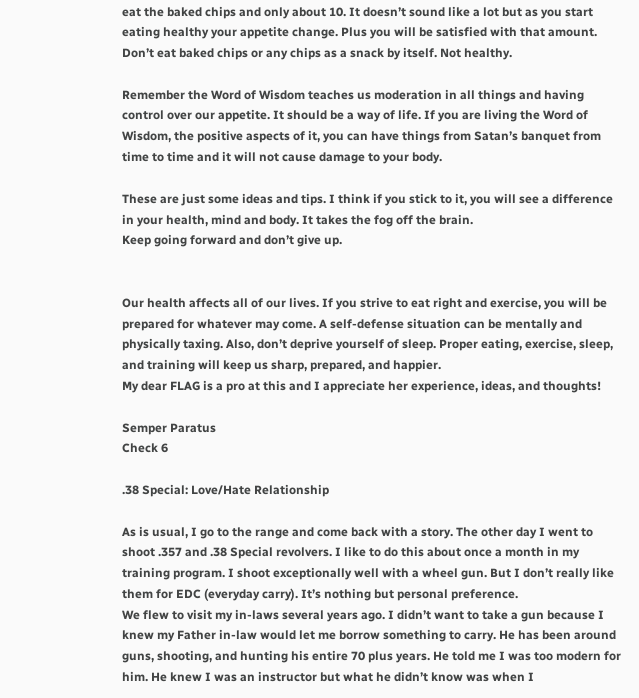eat the baked chips and only about 10. It doesn’t sound like a lot but as you start eating healthy your appetite change. Plus you will be satisfied with that amount. Don’t eat baked chips or any chips as a snack by itself. Not healthy.

Remember the Word of Wisdom teaches us moderation in all things and having control over our appetite. It should be a way of life. If you are living the Word of Wisdom, the positive aspects of it, you can have things from Satan’s banquet from time to time and it will not cause damage to your body.

These are just some ideas and tips. I think if you stick to it, you will see a difference in your health, mind and body. It takes the fog off the brain.
Keep going forward and don’t give up.


Our health affects all of our lives. If you strive to eat right and exercise, you will be prepared for whatever may come. A self-defense situation can be mentally and physically taxing. Also, don’t deprive yourself of sleep. Proper eating, exercise, sleep, and training will keep us sharp, prepared, and happier.
My dear FLAG is a pro at this and I appreciate her experience, ideas, and thoughts!

Semper Paratus
Check 6

.38 Special: Love/Hate Relationship

As is usual, I go to the range and come back with a story. The other day I went to shoot .357 and .38 Special revolvers. I like to do this about once a month in my training program. I shoot exceptionally well with a wheel gun. But I don’t really like them for EDC (everyday carry). It’s nothing but personal preference.
We flew to visit my in-laws several years ago. I didn’t want to take a gun because I knew my Father in-law would let me borrow something to carry. He has been around guns, shooting, and hunting his entire 70 plus years. He told me I was too modern for him. He knew I was an instructor but what he didn’t know was when I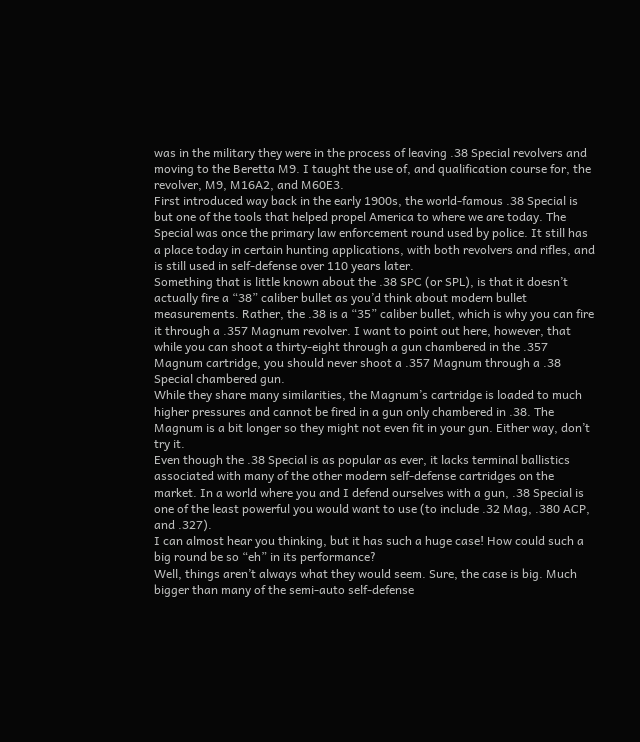was in the military they were in the process of leaving .38 Special revolvers and moving to the Beretta M9. I taught the use of, and qualification course for, the revolver, M9, M16A2, and M60E3.
First introduced way back in the early 1900s, the world-famous .38 Special is but one of the tools that helped propel America to where we are today. The Special was once the primary law enforcement round used by police. It still has a place today in certain hunting applications, with both revolvers and rifles, and is still used in self-defense over 110 years later.
Something that is little known about the .38 SPC (or SPL), is that it doesn’t actually fire a “38” caliber bullet as you’d think about modern bullet measurements. Rather, the .38 is a “35” caliber bullet, which is why you can fire it through a .357 Magnum revolver. I want to point out here, however, that while you can shoot a thirty-eight through a gun chambered in the .357 Magnum cartridge, you should never shoot a .357 Magnum through a .38 Special chambered gun.
While they share many similarities, the Magnum’s cartridge is loaded to much higher pressures and cannot be fired in a gun only chambered in .38. The Magnum is a bit longer so they might not even fit in your gun. Either way, don’t try it.
Even though the .38 Special is as popular as ever, it lacks terminal ballistics associated with many of the other modern self-defense cartridges on the market. In a world where you and I defend ourselves with a gun, .38 Special is one of the least powerful you would want to use (to include .32 Mag, .380 ACP, and .327).
I can almost hear you thinking, but it has such a huge case! How could such a big round be so “eh” in its performance?
Well, things aren’t always what they would seem. Sure, the case is big. Much bigger than many of the semi-auto self-defense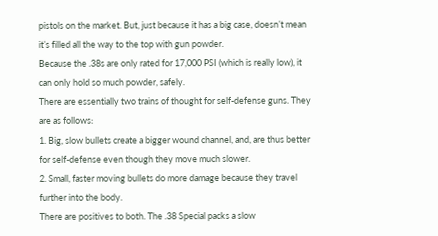pistols on the market. But, just because it has a big case, doesn’t mean it’s filled all the way to the top with gun powder.
Because the .38s are only rated for 17,000 PSI (which is really low), it can only hold so much powder, safely.
There are essentially two trains of thought for self-defense guns. They are as follows:
1. Big, slow bullets create a bigger wound channel, and, are thus better for self-defense even though they move much slower.
2. Small, faster moving bullets do more damage because they travel further into the body.
There are positives to both. The .38 Special packs a slow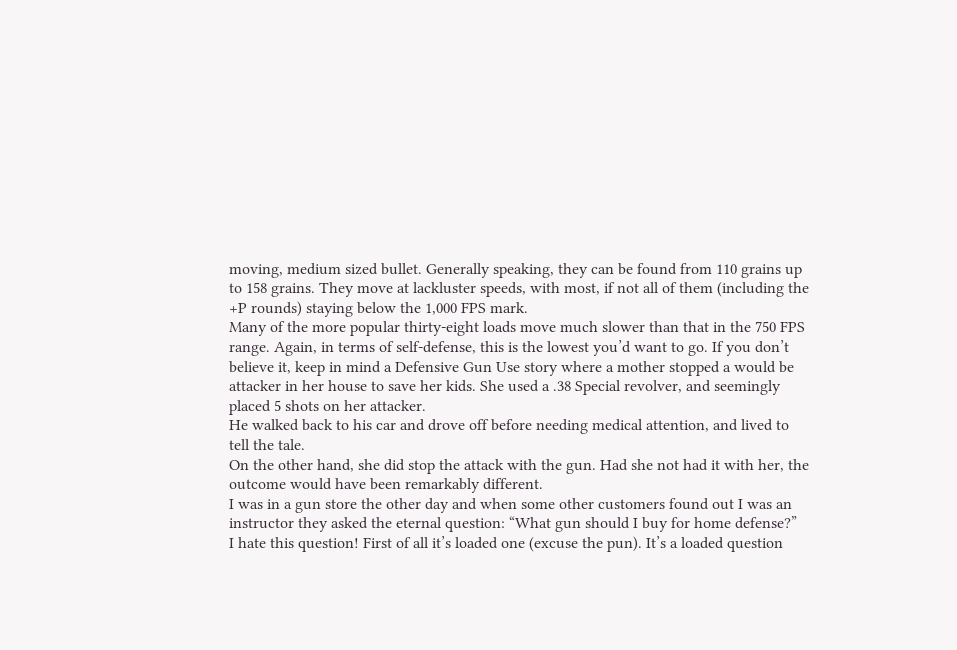moving, medium sized bullet. Generally speaking, they can be found from 110 grains up to 158 grains. They move at lackluster speeds, with most, if not all of them (including the +P rounds) staying below the 1,000 FPS mark.
Many of the more popular thirty-eight loads move much slower than that in the 750 FPS range. Again, in terms of self-defense, this is the lowest you’d want to go. If you don’t believe it, keep in mind a Defensive Gun Use story where a mother stopped a would be attacker in her house to save her kids. She used a .38 Special revolver, and seemingly placed 5 shots on her attacker.
He walked back to his car and drove off before needing medical attention, and lived to tell the tale.
On the other hand, she did stop the attack with the gun. Had she not had it with her, the outcome would have been remarkably different.
I was in a gun store the other day and when some other customers found out I was an instructor they asked the eternal question: “What gun should I buy for home defense?”
I hate this question! First of all it’s loaded one (excuse the pun). It’s a loaded question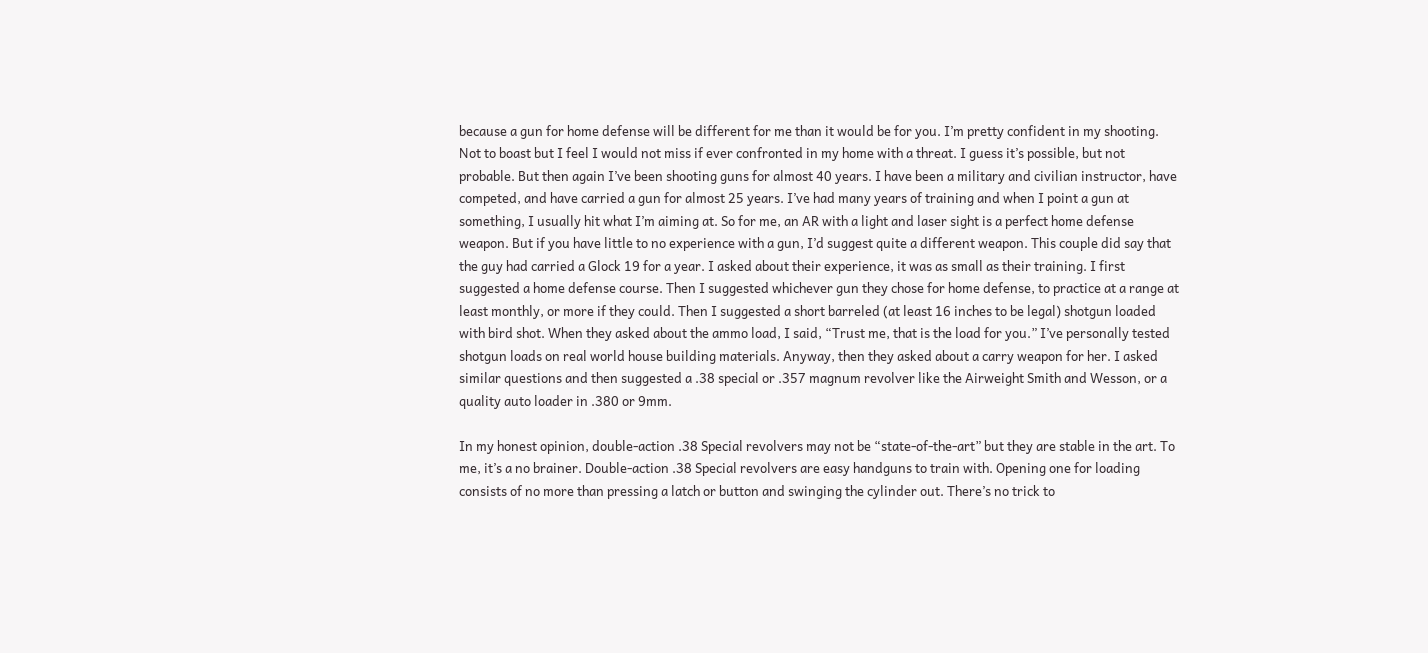because a gun for home defense will be different for me than it would be for you. I’m pretty confident in my shooting. Not to boast but I feel I would not miss if ever confronted in my home with a threat. I guess it’s possible, but not probable. But then again I’ve been shooting guns for almost 40 years. I have been a military and civilian instructor, have competed, and have carried a gun for almost 25 years. I’ve had many years of training and when I point a gun at something, I usually hit what I’m aiming at. So for me, an AR with a light and laser sight is a perfect home defense weapon. But if you have little to no experience with a gun, I’d suggest quite a different weapon. This couple did say that the guy had carried a Glock 19 for a year. I asked about their experience, it was as small as their training. I first suggested a home defense course. Then I suggested whichever gun they chose for home defense, to practice at a range at least monthly, or more if they could. Then I suggested a short barreled (at least 16 inches to be legal) shotgun loaded with bird shot. When they asked about the ammo load, I said, “Trust me, that is the load for you.” I’ve personally tested shotgun loads on real world house building materials. Anyway, then they asked about a carry weapon for her. I asked similar questions and then suggested a .38 special or .357 magnum revolver like the Airweight Smith and Wesson, or a quality auto loader in .380 or 9mm.

In my honest opinion, double-action .38 Special revolvers may not be “state-of-the-art” but they are stable in the art. To me, it’s a no brainer. Double-action .38 Special revolvers are easy handguns to train with. Opening one for loading consists of no more than pressing a latch or button and swinging the cylinder out. There’s no trick to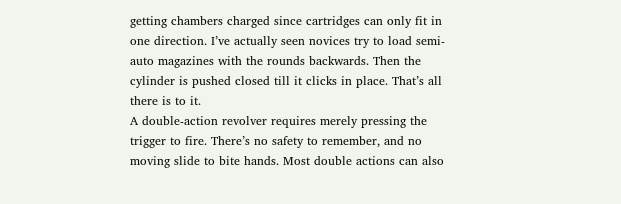getting chambers charged since cartridges can only fit in one direction. I’ve actually seen novices try to load semi-auto magazines with the rounds backwards. Then the cylinder is pushed closed till it clicks in place. That’s all there is to it.
A double-action revolver requires merely pressing the trigger to fire. There’s no safety to remember, and no moving slide to bite hands. Most double actions can also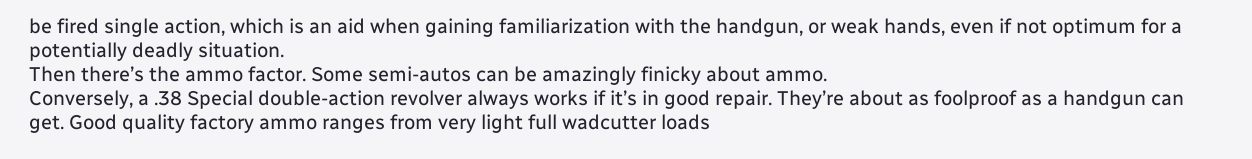be fired single action, which is an aid when gaining familiarization with the handgun, or weak hands, even if not optimum for a potentially deadly situation.
Then there’s the ammo factor. Some semi-autos can be amazingly finicky about ammo.
Conversely, a .38 Special double-action revolver always works if it’s in good repair. They’re about as foolproof as a handgun can get. Good quality factory ammo ranges from very light full wadcutter loads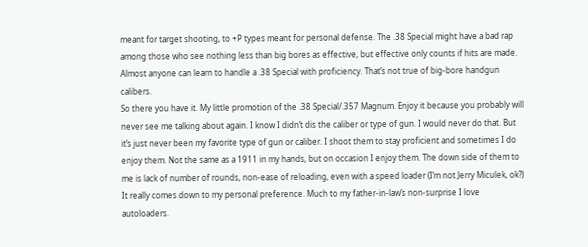meant for target shooting, to +P types meant for personal defense. The .38 Special might have a bad rap among those who see nothing less than big bores as effective, but effective only counts if hits are made. Almost anyone can learn to handle a .38 Special with proficiency. That’s not true of big-bore handgun calibers.
So there you have it. My little promotion of the .38 Special/.357 Magnum. Enjoy it because you probably will never see me talking about again. I know I didn’t dis the caliber or type of gun. I would never do that. But it’s just never been my favorite type of gun or caliber. I shoot them to stay proficient and sometimes I do enjoy them. Not the same as a 1911 in my hands, but on occasion I enjoy them. The down side of them to me is lack of number of rounds, non-ease of reloading, even with a speed loader (I’m not Jerry Miculek, ok?) It really comes down to my personal preference. Much to my father-in-law’s non-surprise I love autoloaders.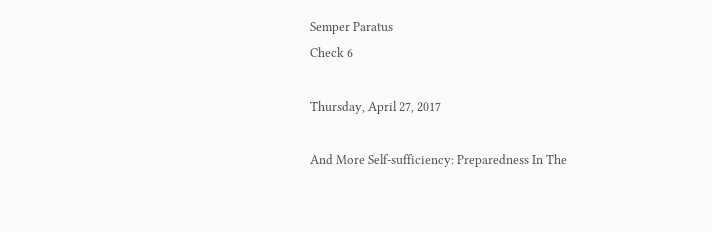Semper Paratus
Check 6

Thursday, April 27, 2017

And More Self-sufficiency: Preparedness In The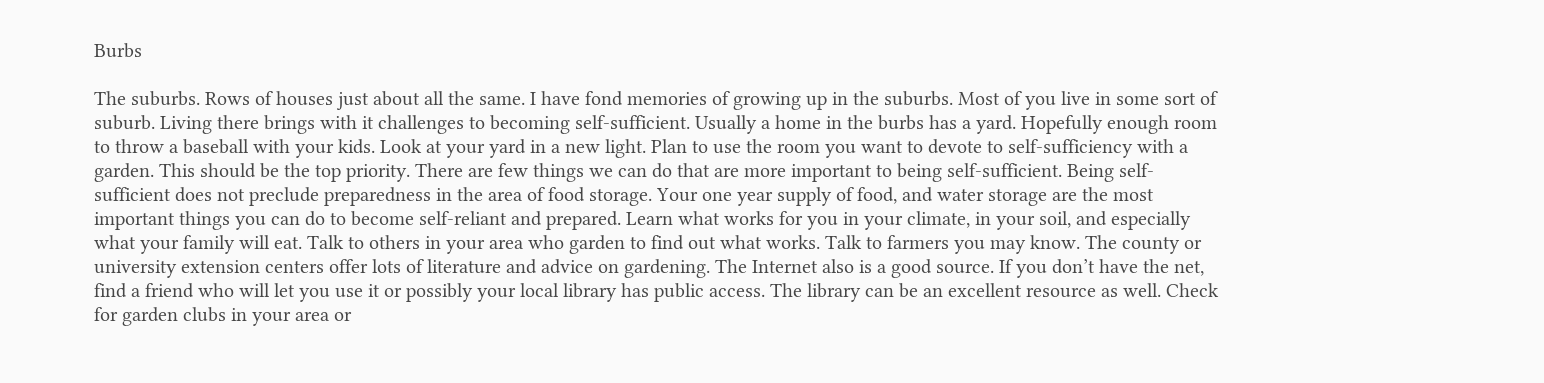Burbs

The suburbs. Rows of houses just about all the same. I have fond memories of growing up in the suburbs. Most of you live in some sort of suburb. Living there brings with it challenges to becoming self-sufficient. Usually a home in the burbs has a yard. Hopefully enough room to throw a baseball with your kids. Look at your yard in a new light. Plan to use the room you want to devote to self-sufficiency with a garden. This should be the top priority. There are few things we can do that are more important to being self-sufficient. Being self-sufficient does not preclude preparedness in the area of food storage. Your one year supply of food, and water storage are the most important things you can do to become self-reliant and prepared. Learn what works for you in your climate, in your soil, and especially what your family will eat. Talk to others in your area who garden to find out what works. Talk to farmers you may know. The county or university extension centers offer lots of literature and advice on gardening. The Internet also is a good source. If you don’t have the net, find a friend who will let you use it or possibly your local library has public access. The library can be an excellent resource as well. Check for garden clubs in your area or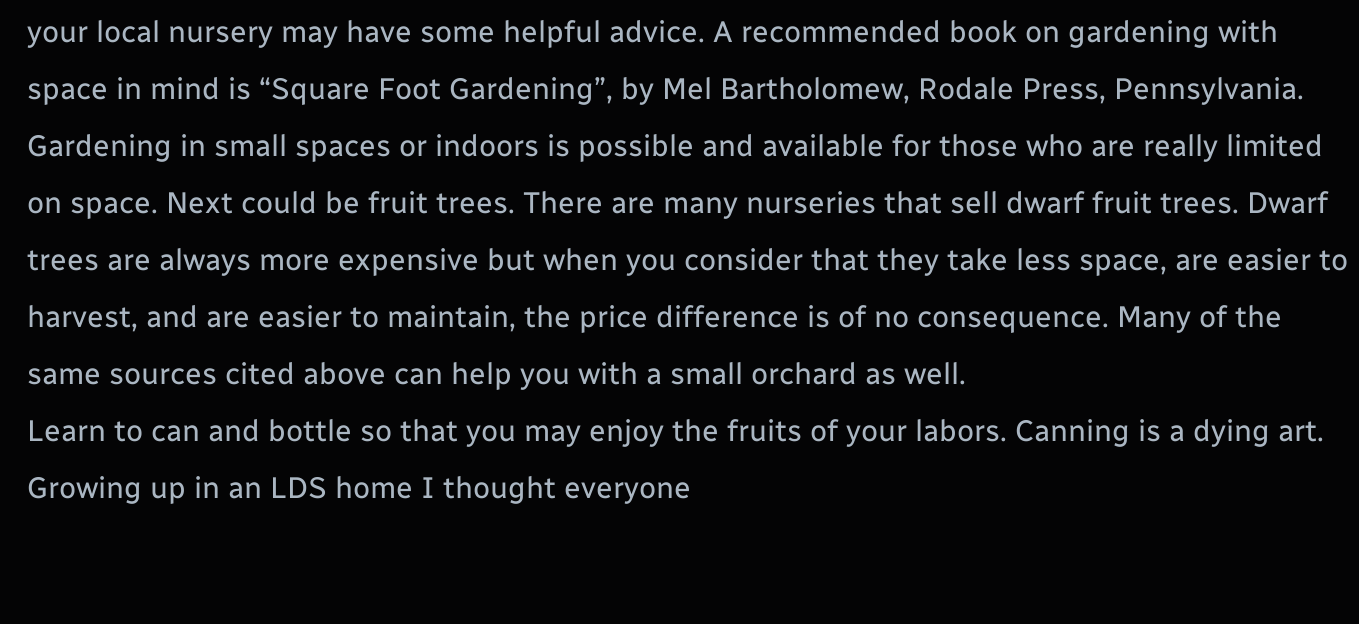your local nursery may have some helpful advice. A recommended book on gardening with space in mind is “Square Foot Gardening”, by Mel Bartholomew, Rodale Press, Pennsylvania. Gardening in small spaces or indoors is possible and available for those who are really limited on space. Next could be fruit trees. There are many nurseries that sell dwarf fruit trees. Dwarf trees are always more expensive but when you consider that they take less space, are easier to harvest, and are easier to maintain, the price difference is of no consequence. Many of the same sources cited above can help you with a small orchard as well.
Learn to can and bottle so that you may enjoy the fruits of your labors. Canning is a dying art. Growing up in an LDS home I thought everyone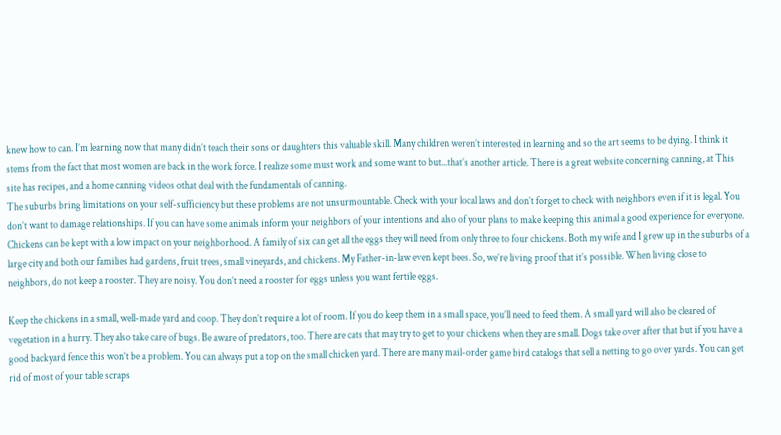knew how to can. I’m learning now that many didn’t teach their sons or daughters this valuable skill. Many children weren’t interested in learning and so the art seems to be dying. I think it stems from the fact that most women are back in the work force. I realize some must work and some want to but...that’s another article. There is a great website concerning canning, at This site has recipes, and a home canning videos othat deal with the fundamentals of canning.
The suburbs bring limitations on your self-sufficiency but these problems are not unsurmountable. Check with your local laws and don’t forget to check with neighbors even if it is legal. You don’t want to damage relationships. If you can have some animals inform your neighbors of your intentions and also of your plans to make keeping this animal a good experience for everyone. Chickens can be kept with a low impact on your neighborhood. A family of six can get all the eggs they will need from only three to four chickens. Both my wife and I grew up in the suburbs of a large city and both our families had gardens, fruit trees, small vineyards, and chickens. My Father-in-law even kept bees. So, we’re living proof that it’s possible. When living close to neighbors, do not keep a rooster. They are noisy. You don’t need a rooster for eggs unless you want fertile eggs.

Keep the chickens in a small, well-made yard and coop. They don’t require a lot of room. If you do keep them in a small space, you’ll need to feed them. A small yard will also be cleared of vegetation in a hurry. They also take care of bugs. Be aware of predators, too. There are cats that may try to get to your chickens when they are small. Dogs take over after that but if you have a good backyard fence this won’t be a problem. You can always put a top on the small chicken yard. There are many mail-order game bird catalogs that sell a netting to go over yards. You can get rid of most of your table scraps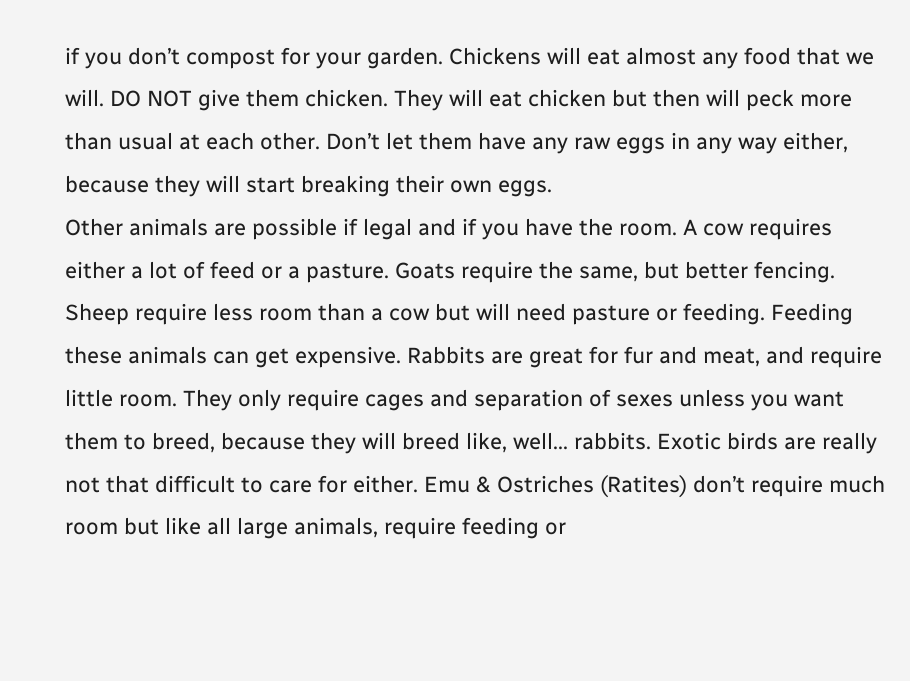if you don’t compost for your garden. Chickens will eat almost any food that we will. DO NOT give them chicken. They will eat chicken but then will peck more than usual at each other. Don’t let them have any raw eggs in any way either, because they will start breaking their own eggs.
Other animals are possible if legal and if you have the room. A cow requires either a lot of feed or a pasture. Goats require the same, but better fencing. Sheep require less room than a cow but will need pasture or feeding. Feeding these animals can get expensive. Rabbits are great for fur and meat, and require little room. They only require cages and separation of sexes unless you want them to breed, because they will breed like, well... rabbits. Exotic birds are really not that difficult to care for either. Emu & Ostriches (Ratites) don’t require much room but like all large animals, require feeding or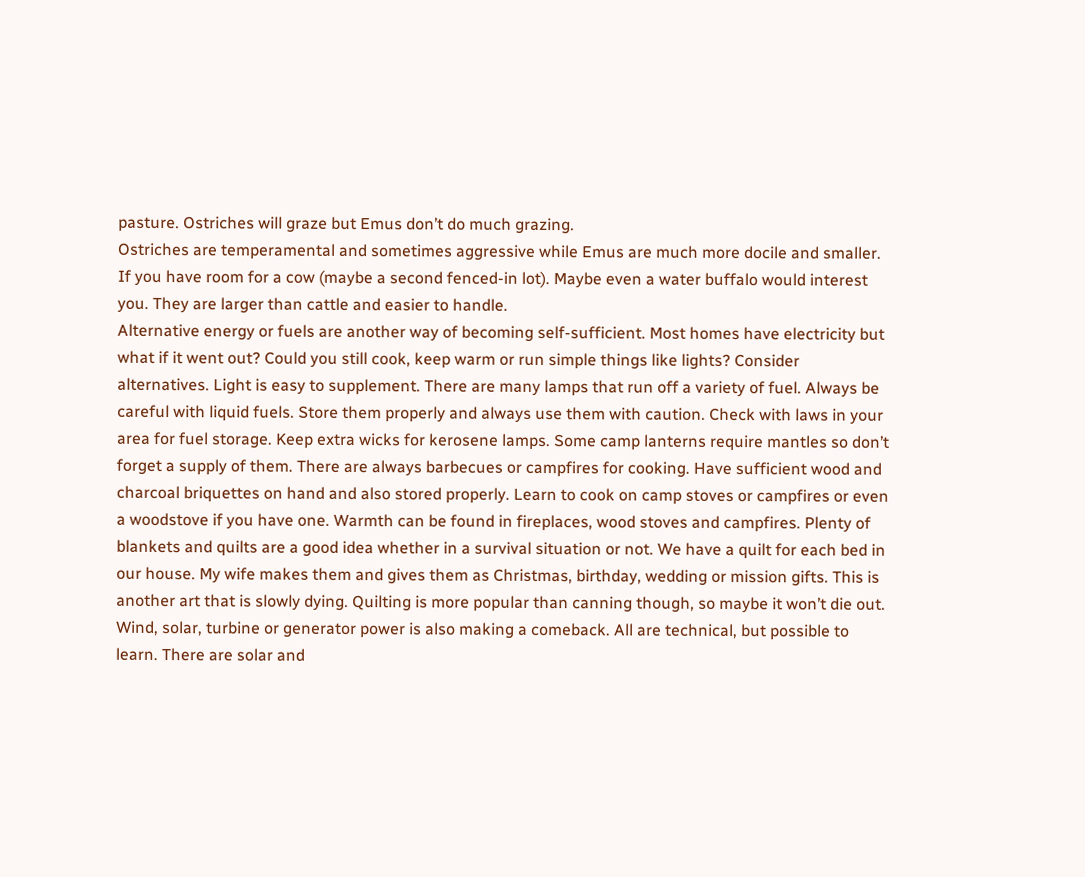pasture. Ostriches will graze but Emus don’t do much grazing.
Ostriches are temperamental and sometimes aggressive while Emus are much more docile and smaller. If you have room for a cow (maybe a second fenced-in lot). Maybe even a water buffalo would interest you. They are larger than cattle and easier to handle.
Alternative energy or fuels are another way of becoming self-sufficient. Most homes have electricity but what if it went out? Could you still cook, keep warm or run simple things like lights? Consider alternatives. Light is easy to supplement. There are many lamps that run off a variety of fuel. Always be careful with liquid fuels. Store them properly and always use them with caution. Check with laws in your area for fuel storage. Keep extra wicks for kerosene lamps. Some camp lanterns require mantles so don’t forget a supply of them. There are always barbecues or campfires for cooking. Have sufficient wood and charcoal briquettes on hand and also stored properly. Learn to cook on camp stoves or campfires or even a woodstove if you have one. Warmth can be found in fireplaces, wood stoves and campfires. Plenty of blankets and quilts are a good idea whether in a survival situation or not. We have a quilt for each bed in our house. My wife makes them and gives them as Christmas, birthday, wedding or mission gifts. This is another art that is slowly dying. Quilting is more popular than canning though, so maybe it won’t die out.
Wind, solar, turbine or generator power is also making a comeback. All are technical, but possible to learn. There are solar and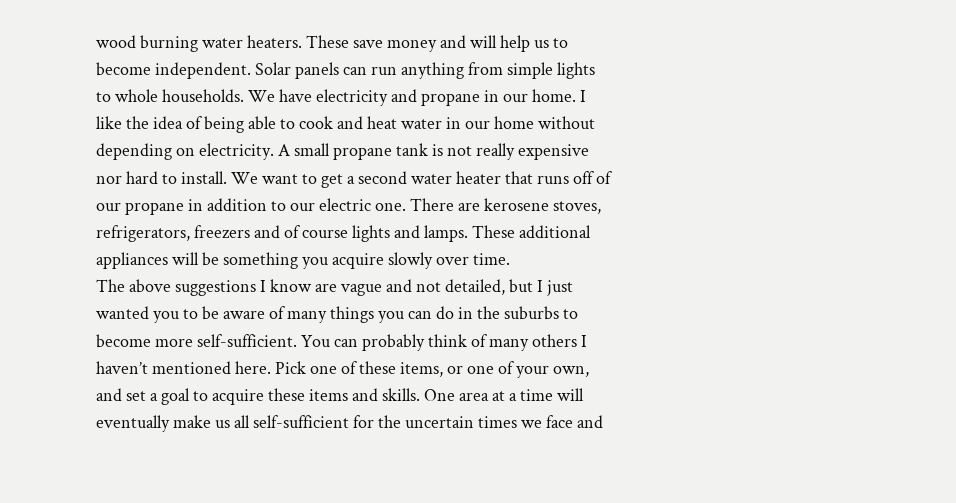wood burning water heaters. These save money and will help us to become independent. Solar panels can run anything from simple lights to whole households. We have electricity and propane in our home. I like the idea of being able to cook and heat water in our home without depending on electricity. A small propane tank is not really expensive nor hard to install. We want to get a second water heater that runs off of our propane in addition to our electric one. There are kerosene stoves, refrigerators, freezers and of course lights and lamps. These additional appliances will be something you acquire slowly over time.
The above suggestions I know are vague and not detailed, but I just wanted you to be aware of many things you can do in the suburbs to become more self-sufficient. You can probably think of many others I haven’t mentioned here. Pick one of these items, or one of your own, and set a goal to acquire these items and skills. One area at a time will eventually make us all self-sufficient for the uncertain times we face and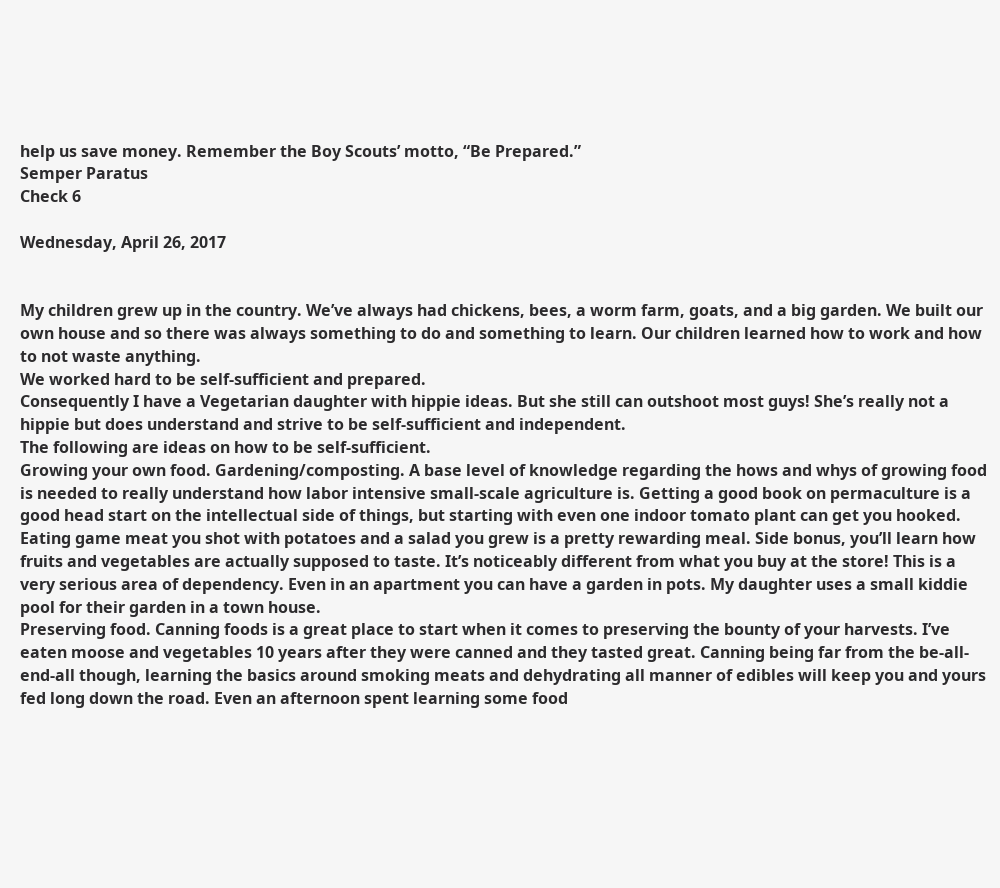help us save money. Remember the Boy Scouts’ motto, “Be Prepared.”
Semper Paratus
Check 6

Wednesday, April 26, 2017


My children grew up in the country. We’ve always had chickens, bees, a worm farm, goats, and a big garden. We built our own house and so there was always something to do and something to learn. Our children learned how to work and how to not waste anything.
We worked hard to be self-sufficient and prepared.
Consequently I have a Vegetarian daughter with hippie ideas. But she still can outshoot most guys! She’s really not a hippie but does understand and strive to be self-sufficient and independent.
The following are ideas on how to be self-sufficient.
Growing your own food. Gardening/composting. A base level of knowledge regarding the hows and whys of growing food is needed to really understand how labor intensive small-scale agriculture is. Getting a good book on permaculture is a good head start on the intellectual side of things, but starting with even one indoor tomato plant can get you hooked. Eating game meat you shot with potatoes and a salad you grew is a pretty rewarding meal. Side bonus, you’ll learn how fruits and vegetables are actually supposed to taste. It’s noticeably different from what you buy at the store! This is a very serious area of dependency. Even in an apartment you can have a garden in pots. My daughter uses a small kiddie pool for their garden in a town house.
Preserving food. Canning foods is a great place to start when it comes to preserving the bounty of your harvests. I’ve eaten moose and vegetables 10 years after they were canned and they tasted great. Canning being far from the be-all-end-all though, learning the basics around smoking meats and dehydrating all manner of edibles will keep you and yours fed long down the road. Even an afternoon spent learning some food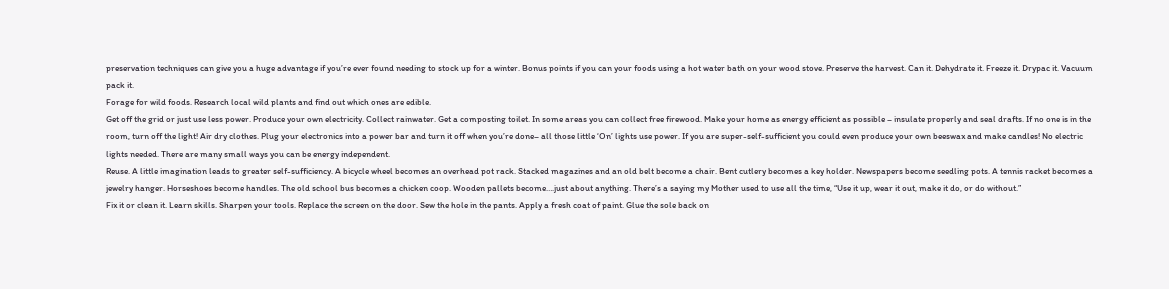preservation techniques can give you a huge advantage if you’re ever found needing to stock up for a winter. Bonus points if you can your foods using a hot water bath on your wood stove. Preserve the harvest. Can it. Dehydrate it. Freeze it. Drypac it. Vacuum pack it.
Forage for wild foods. Research local wild plants and find out which ones are edible.
Get off the grid or just use less power. Produce your own electricity. Collect rainwater. Get a composting toilet. In some areas you can collect free firewood. Make your home as energy efficient as possible – insulate properly and seal drafts. If no one is in the room, turn off the light! Air dry clothes. Plug your electronics into a power bar and turn it off when you’re done– all those little ‘On’ lights use power. If you are super-self-sufficient you could even produce your own beeswax and make candles! No electric lights needed. There are many small ways you can be energy independent.
Reuse. A little imagination leads to greater self-sufficiency. A bicycle wheel becomes an overhead pot rack. Stacked magazines and an old belt become a chair. Bent cutlery becomes a key holder. Newspapers become seedling pots. A tennis racket becomes a jewelry hanger. Horseshoes become handles. The old school bus becomes a chicken coop. Wooden pallets become….just about anything. There’s a saying my Mother used to use all the time, “Use it up, wear it out, make it do, or do without.”
Fix it or clean it. Learn skills. Sharpen your tools. Replace the screen on the door. Sew the hole in the pants. Apply a fresh coat of paint. Glue the sole back on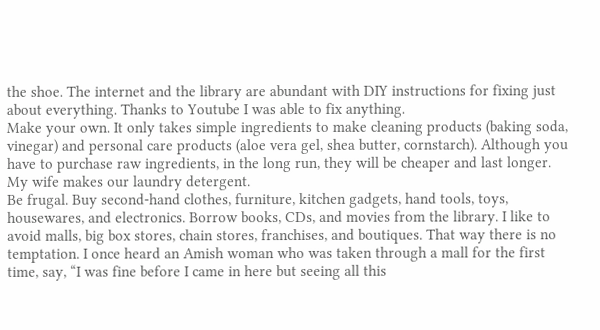the shoe. The internet and the library are abundant with DIY instructions for fixing just about everything. Thanks to Youtube I was able to fix anything.
Make your own. It only takes simple ingredients to make cleaning products (baking soda, vinegar) and personal care products (aloe vera gel, shea butter, cornstarch). Although you have to purchase raw ingredients, in the long run, they will be cheaper and last longer. My wife makes our laundry detergent.
Be frugal. Buy second-hand clothes, furniture, kitchen gadgets, hand tools, toys, housewares, and electronics. Borrow books, CDs, and movies from the library. I like to avoid malls, big box stores, chain stores, franchises, and boutiques. That way there is no temptation. I once heard an Amish woman who was taken through a mall for the first time, say, “I was fine before I came in here but seeing all this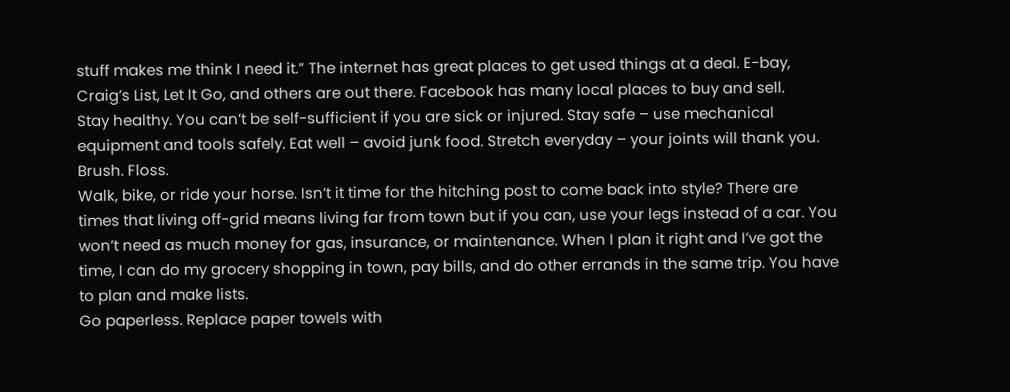stuff makes me think I need it.” The internet has great places to get used things at a deal. E-bay, Craig’s List, Let It Go, and others are out there. Facebook has many local places to buy and sell.
Stay healthy. You can’t be self-sufficient if you are sick or injured. Stay safe – use mechanical equipment and tools safely. Eat well – avoid junk food. Stretch everyday – your joints will thank you. Brush. Floss.
Walk, bike, or ride your horse. Isn’t it time for the hitching post to come back into style? There are times that living off-grid means living far from town but if you can, use your legs instead of a car. You won’t need as much money for gas, insurance, or maintenance. When I plan it right and I’ve got the time, I can do my grocery shopping in town, pay bills, and do other errands in the same trip. You have to plan and make lists.
Go paperless. Replace paper towels with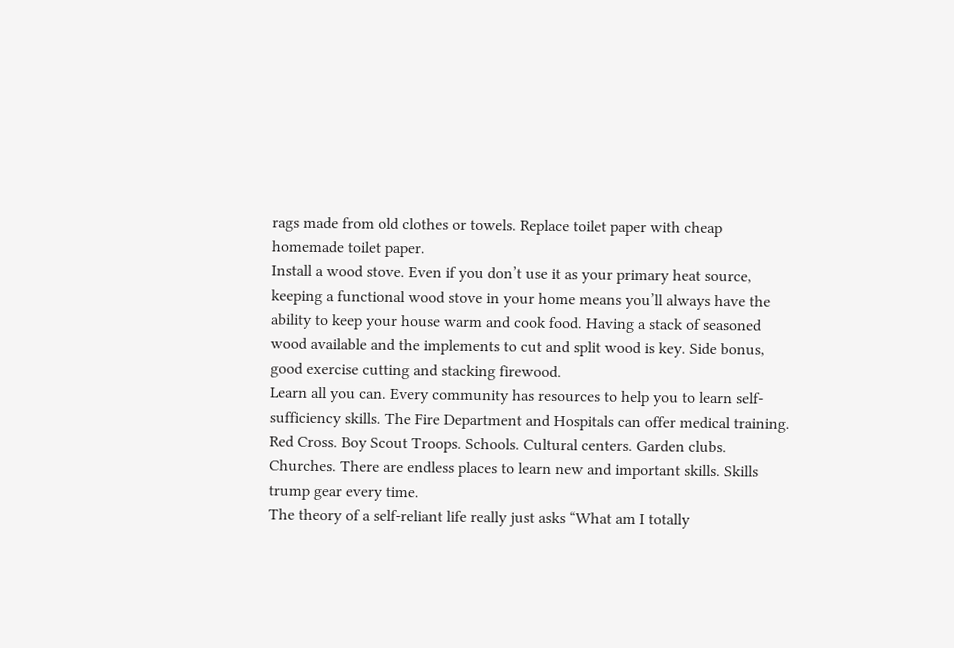rags made from old clothes or towels. Replace toilet paper with cheap homemade toilet paper.
Install a wood stove. Even if you don’t use it as your primary heat source, keeping a functional wood stove in your home means you’ll always have the ability to keep your house warm and cook food. Having a stack of seasoned wood available and the implements to cut and split wood is key. Side bonus, good exercise cutting and stacking firewood.
Learn all you can. Every community has resources to help you to learn self-sufficiency skills. The Fire Department and Hospitals can offer medical training. Red Cross. Boy Scout Troops. Schools. Cultural centers. Garden clubs. Churches. There are endless places to learn new and important skills. Skills trump gear every time.
The theory of a self-reliant life really just asks “What am I totally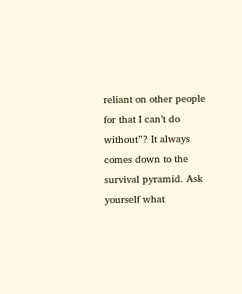reliant on other people for that I can’t do without”? It always comes down to the survival pyramid. Ask yourself what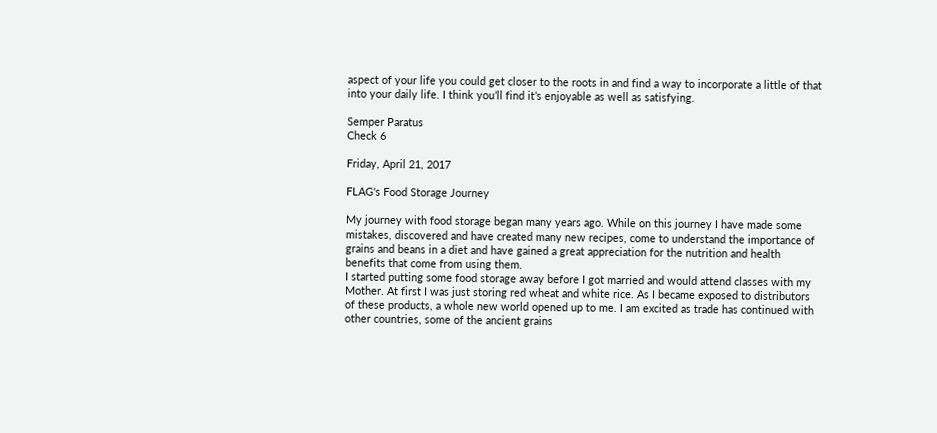aspect of your life you could get closer to the roots in and find a way to incorporate a little of that into your daily life. I think you’ll find it’s enjoyable as well as satisfying.

Semper Paratus
Check 6

Friday, April 21, 2017

FLAG's Food Storage Journey

My journey with food storage began many years ago. While on this journey I have made some mistakes, discovered and have created many new recipes, come to understand the importance of grains and beans in a diet and have gained a great appreciation for the nutrition and health benefits that come from using them.
I started putting some food storage away before I got married and would attend classes with my Mother. At first I was just storing red wheat and white rice. As I became exposed to distributors of these products, a whole new world opened up to me. I am excited as trade has continued with other countries, some of the ancient grains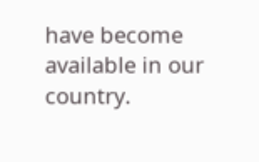have become available in our country.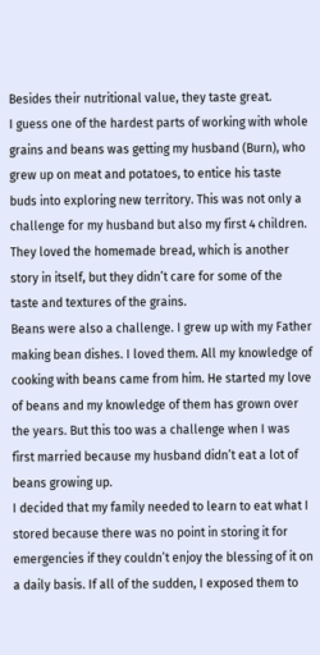Besides their nutritional value, they taste great.
I guess one of the hardest parts of working with whole grains and beans was getting my husband (Burn), who grew up on meat and potatoes, to entice his taste buds into exploring new territory. This was not only a challenge for my husband but also my first 4 children. They loved the homemade bread, which is another story in itself, but they didn’t care for some of the taste and textures of the grains.
Beans were also a challenge. I grew up with my Father making bean dishes. I loved them. All my knowledge of cooking with beans came from him. He started my love of beans and my knowledge of them has grown over the years. But this too was a challenge when I was first married because my husband didn’t eat a lot of beans growing up.
I decided that my family needed to learn to eat what I stored because there was no point in storing it for emergencies if they couldn’t enjoy the blessing of it on a daily basis. If all of the sudden, I exposed them to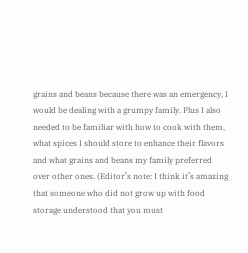grains and beans because there was an emergency, I would be dealing with a grumpy family. Plus I also needed to be familiar with how to cook with them, what spices I should store to enhance their flavors and what grains and beans my family preferred over other ones. (Editor’s note: I think it’s amazing that someone who did not grow up with food storage understood that you must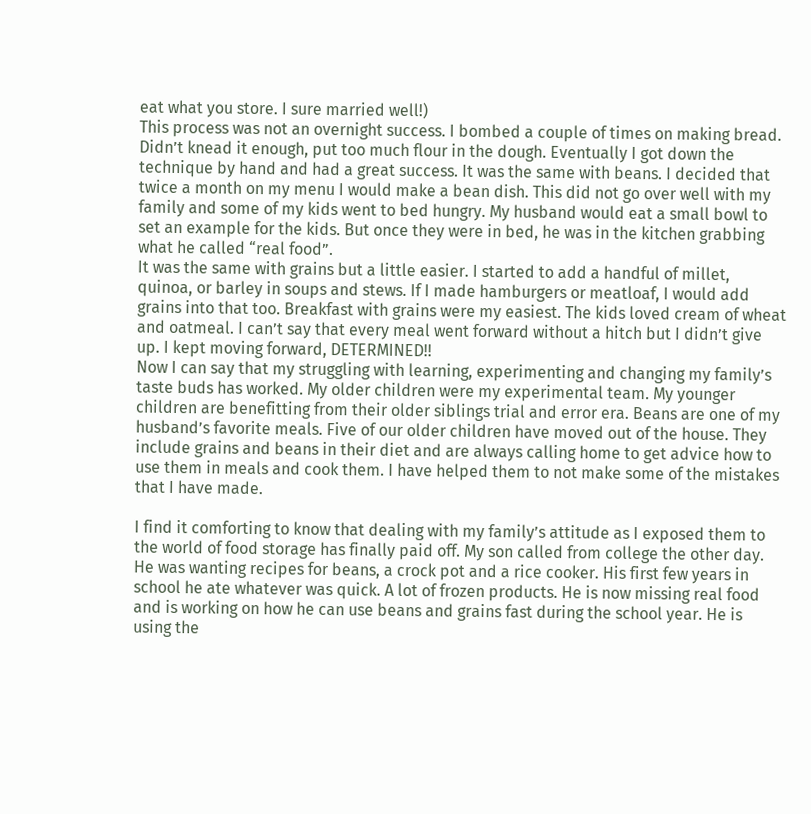eat what you store. I sure married well!)
This process was not an overnight success. I bombed a couple of times on making bread. Didn’t knead it enough, put too much flour in the dough. Eventually I got down the technique by hand and had a great success. It was the same with beans. I decided that twice a month on my menu I would make a bean dish. This did not go over well with my family and some of my kids went to bed hungry. My husband would eat a small bowl to set an example for the kids. But once they were in bed, he was in the kitchen grabbing what he called “real food”.
It was the same with grains but a little easier. I started to add a handful of millet, quinoa, or barley in soups and stews. If I made hamburgers or meatloaf, I would add grains into that too. Breakfast with grains were my easiest. The kids loved cream of wheat and oatmeal. I can’t say that every meal went forward without a hitch but I didn’t give up. I kept moving forward, DETERMINED!!
Now I can say that my struggling with learning, experimenting and changing my family’s taste buds has worked. My older children were my experimental team. My younger children are benefitting from their older siblings trial and error era. Beans are one of my husband’s favorite meals. Five of our older children have moved out of the house. They include grains and beans in their diet and are always calling home to get advice how to use them in meals and cook them. I have helped them to not make some of the mistakes that I have made.

I find it comforting to know that dealing with my family’s attitude as I exposed them to the world of food storage has finally paid off. My son called from college the other day. He was wanting recipes for beans, a crock pot and a rice cooker. His first few years in school he ate whatever was quick. A lot of frozen products. He is now missing real food and is working on how he can use beans and grains fast during the school year. He is using the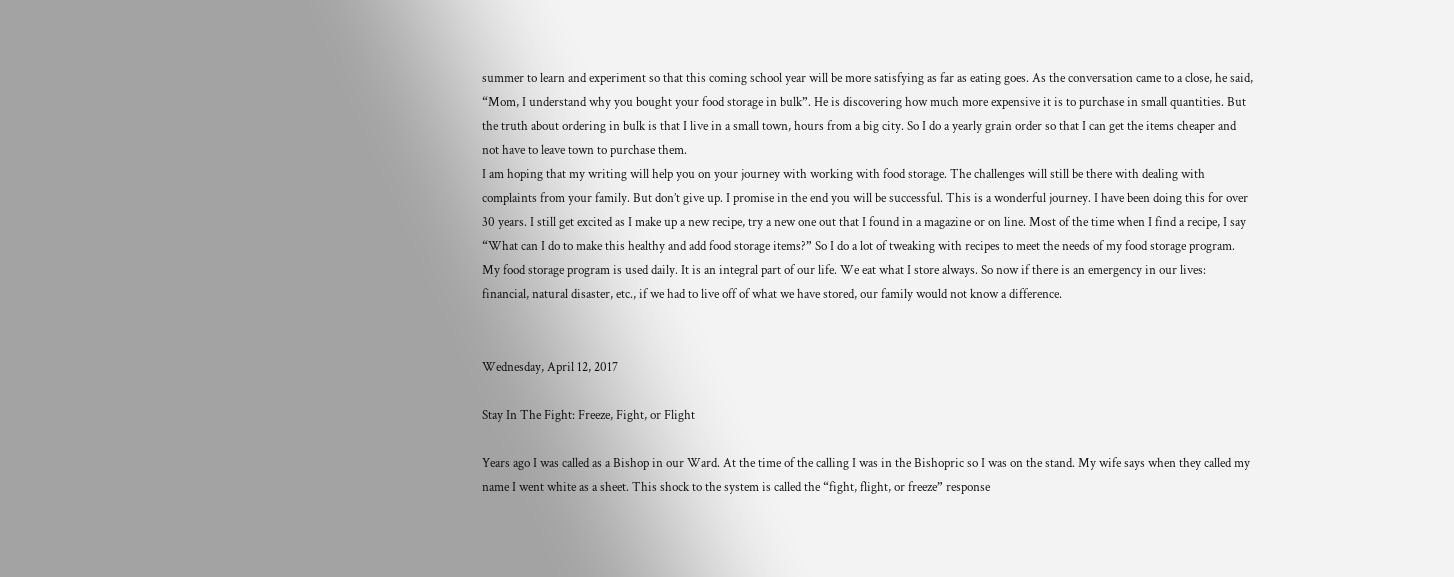summer to learn and experiment so that this coming school year will be more satisfying as far as eating goes. As the conversation came to a close, he said, “Mom, I understand why you bought your food storage in bulk”. He is discovering how much more expensive it is to purchase in small quantities. But the truth about ordering in bulk is that I live in a small town, hours from a big city. So I do a yearly grain order so that I can get the items cheaper and not have to leave town to purchase them.
I am hoping that my writing will help you on your journey with working with food storage. The challenges will still be there with dealing with complaints from your family. But don’t give up. I promise in the end you will be successful. This is a wonderful journey. I have been doing this for over 30 years. I still get excited as I make up a new recipe, try a new one out that I found in a magazine or on line. Most of the time when I find a recipe, I say “What can I do to make this healthy and add food storage items?” So I do a lot of tweaking with recipes to meet the needs of my food storage program.
My food storage program is used daily. It is an integral part of our life. We eat what I store always. So now if there is an emergency in our lives: financial, natural disaster, etc., if we had to live off of what we have stored, our family would not know a difference.


Wednesday, April 12, 2017

Stay In The Fight: Freeze, Fight, or Flight

Years ago I was called as a Bishop in our Ward. At the time of the calling I was in the Bishopric so I was on the stand. My wife says when they called my name I went white as a sheet. This shock to the system is called the “fight, flight, or freeze” response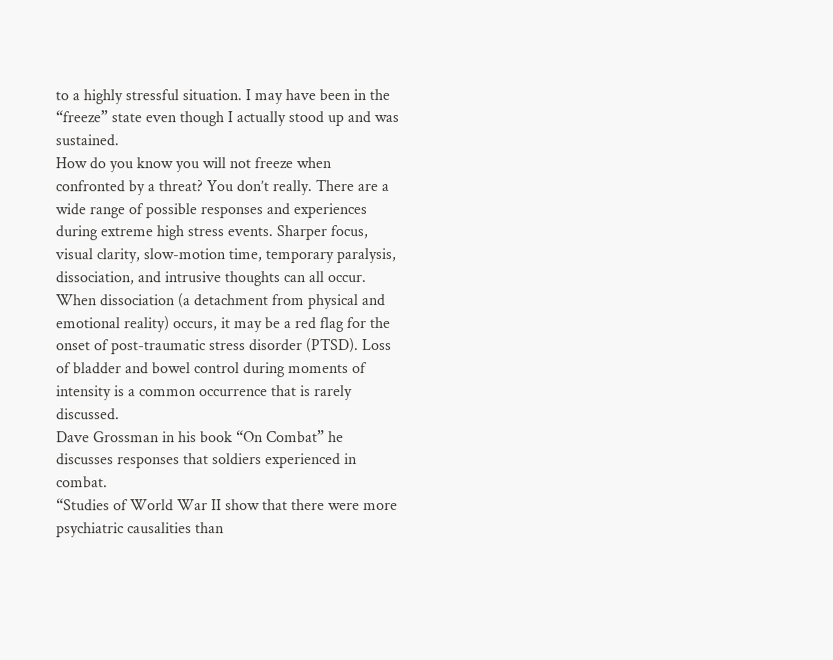to a highly stressful situation. I may have been in the “freeze” state even though I actually stood up and was sustained.
How do you know you will not freeze when confronted by a threat? You don’t really. There are a wide range of possible responses and experiences during extreme high stress events. Sharper focus, visual clarity, slow-motion time, temporary paralysis, dissociation, and intrusive thoughts can all occur. When dissociation (a detachment from physical and emotional reality) occurs, it may be a red flag for the onset of post-traumatic stress disorder (PTSD). Loss of bladder and bowel control during moments of intensity is a common occurrence that is rarely discussed.
Dave Grossman in his book “On Combat” he discusses responses that soldiers experienced in combat.
“Studies of World War II show that there were more psychiatric causalities than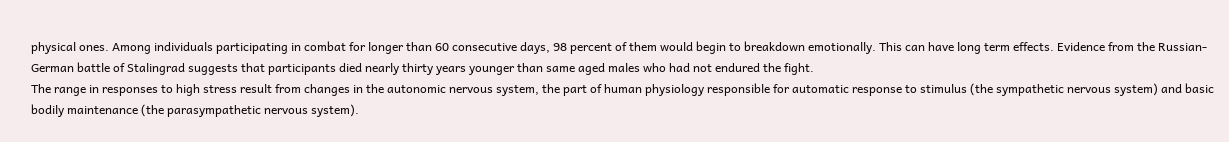physical ones. Among individuals participating in combat for longer than 60 consecutive days, 98 percent of them would begin to breakdown emotionally. This can have long term effects. Evidence from the Russian-German battle of Stalingrad suggests that participants died nearly thirty years younger than same aged males who had not endured the fight.
The range in responses to high stress result from changes in the autonomic nervous system, the part of human physiology responsible for automatic response to stimulus (the sympathetic nervous system) and basic bodily maintenance (the parasympathetic nervous system).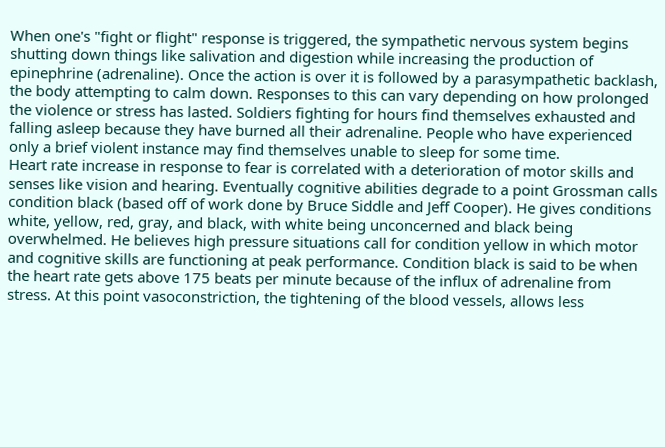When one's "fight or flight" response is triggered, the sympathetic nervous system begins shutting down things like salivation and digestion while increasing the production of epinephrine (adrenaline). Once the action is over it is followed by a parasympathetic backlash, the body attempting to calm down. Responses to this can vary depending on how prolonged the violence or stress has lasted. Soldiers fighting for hours find themselves exhausted and falling asleep because they have burned all their adrenaline. People who have experienced only a brief violent instance may find themselves unable to sleep for some time.
Heart rate increase in response to fear is correlated with a deterioration of motor skills and senses like vision and hearing. Eventually cognitive abilities degrade to a point Grossman calls condition black (based off of work done by Bruce Siddle and Jeff Cooper). He gives conditions white, yellow, red, gray, and black, with white being unconcerned and black being overwhelmed. He believes high pressure situations call for condition yellow in which motor and cognitive skills are functioning at peak performance. Condition black is said to be when the heart rate gets above 175 beats per minute because of the influx of adrenaline from stress. At this point vasoconstriction, the tightening of the blood vessels, allows less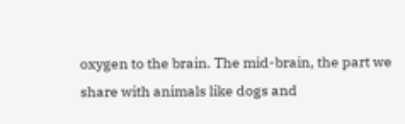oxygen to the brain. The mid-brain, the part we share with animals like dogs and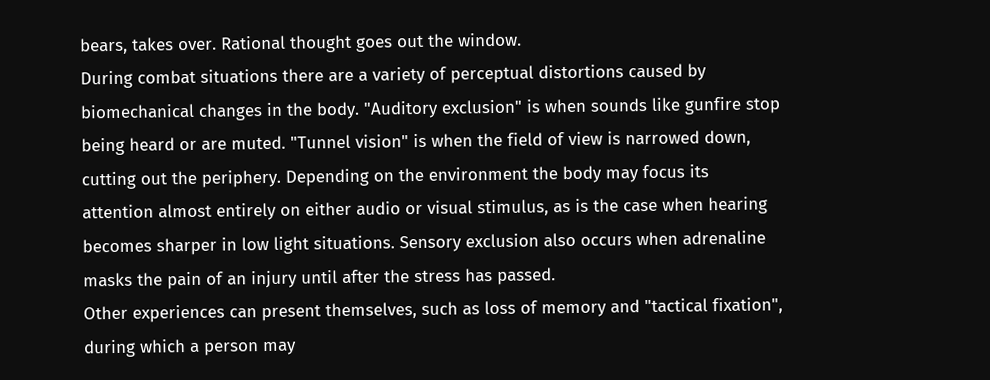bears, takes over. Rational thought goes out the window.
During combat situations there are a variety of perceptual distortions caused by biomechanical changes in the body. "Auditory exclusion" is when sounds like gunfire stop being heard or are muted. "Tunnel vision" is when the field of view is narrowed down, cutting out the periphery. Depending on the environment the body may focus its attention almost entirely on either audio or visual stimulus, as is the case when hearing becomes sharper in low light situations. Sensory exclusion also occurs when adrenaline masks the pain of an injury until after the stress has passed.
Other experiences can present themselves, such as loss of memory and "tactical fixation", during which a person may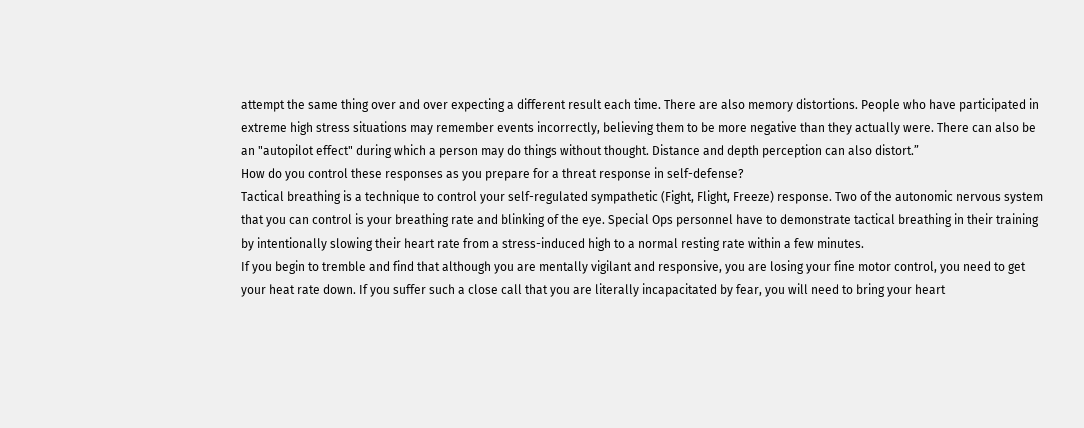attempt the same thing over and over expecting a different result each time. There are also memory distortions. People who have participated in extreme high stress situations may remember events incorrectly, believing them to be more negative than they actually were. There can also be an "autopilot effect" during which a person may do things without thought. Distance and depth perception can also distort.”
How do you control these responses as you prepare for a threat response in self-defense?
Tactical breathing is a technique to control your self-regulated sympathetic (Fight, Flight, Freeze) response. Two of the autonomic nervous system that you can control is your breathing rate and blinking of the eye. Special Ops personnel have to demonstrate tactical breathing in their training by intentionally slowing their heart rate from a stress-induced high to a normal resting rate within a few minutes.
If you begin to tremble and find that although you are mentally vigilant and responsive, you are losing your fine motor control, you need to get your heat rate down. If you suffer such a close call that you are literally incapacitated by fear, you will need to bring your heart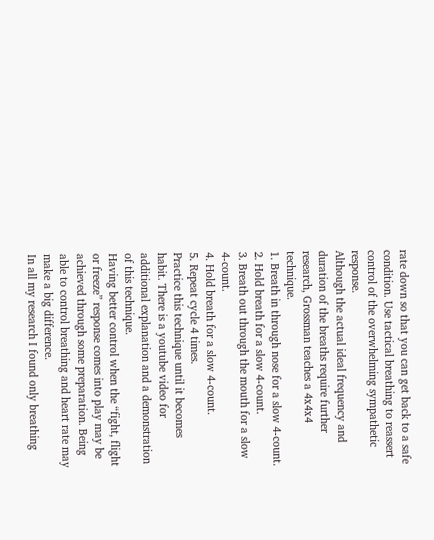rate down so that you can get back to a safe condition. Use tactical breathing to reassert control of the overwhelming sympathetic response.
Although the actual ideal frequency and duration of the breaths require further research, Grossman teaches a 4x4x4 technique.
1. Breath in through nose for a slow 4-count.
2. Hold breath for a slow 4-count.
3. Breath out through the mouth for a slow 4-count.
4. Hold breath for a slow 4-count.
5. Repeat cycle 4 times.
Practice this technique until it becomes habit. There is a youtube video for additional explanation and a demonstration of this technique.
Having better control when the “fight, flight or freeze” response comes into play may be achieved through some preparation. Being able to control breathing and heart rate may make a big difference.
In all my research I found only breathing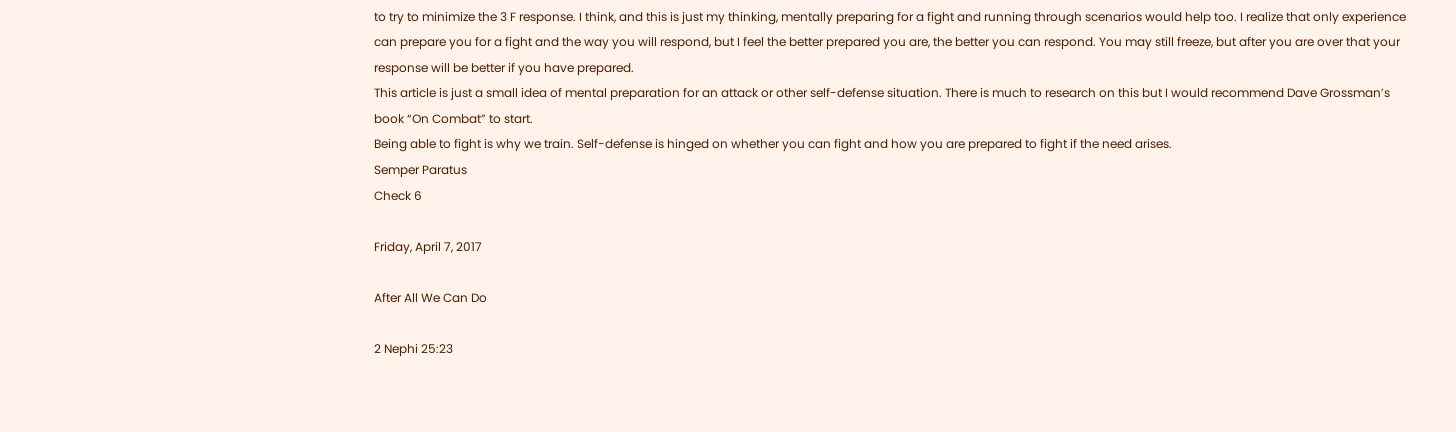to try to minimize the 3 F response. I think, and this is just my thinking, mentally preparing for a fight and running through scenarios would help too. I realize that only experience can prepare you for a fight and the way you will respond, but I feel the better prepared you are, the better you can respond. You may still freeze, but after you are over that your response will be better if you have prepared.
This article is just a small idea of mental preparation for an attack or other self-defense situation. There is much to research on this but I would recommend Dave Grossman’s book “On Combat” to start.
Being able to fight is why we train. Self-defense is hinged on whether you can fight and how you are prepared to fight if the need arises.
Semper Paratus
Check 6

Friday, April 7, 2017

After All We Can Do

2 Nephi 25:23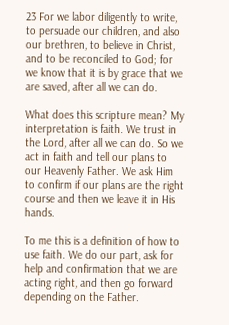23 For we labor diligently to write, to persuade our children, and also our brethren, to believe in Christ, and to be reconciled to God; for we know that it is by grace that we are saved, after all we can do.

What does this scripture mean? My interpretation is faith. We trust in the Lord, after all we can do. So we act in faith and tell our plans to our Heavenly Father. We ask Him to confirm if our plans are the right course and then we leave it in His hands.

To me this is a definition of how to use faith. We do our part, ask for help and confirmation that we are acting right, and then go forward depending on the Father.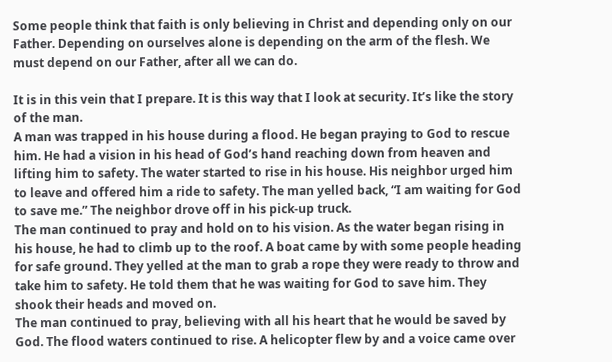Some people think that faith is only believing in Christ and depending only on our Father. Depending on ourselves alone is depending on the arm of the flesh. We must depend on our Father, after all we can do.

It is in this vein that I prepare. It is this way that I look at security. It’s like the story of the man.
A man was trapped in his house during a flood. He began praying to God to rescue him. He had a vision in his head of God’s hand reaching down from heaven and lifting him to safety. The water started to rise in his house. His neighbor urged him to leave and offered him a ride to safety. The man yelled back, “I am waiting for God to save me.” The neighbor drove off in his pick-up truck.
The man continued to pray and hold on to his vision. As the water began rising in his house, he had to climb up to the roof. A boat came by with some people heading for safe ground. They yelled at the man to grab a rope they were ready to throw and take him to safety. He told them that he was waiting for God to save him. They shook their heads and moved on.
The man continued to pray, believing with all his heart that he would be saved by God. The flood waters continued to rise. A helicopter flew by and a voice came over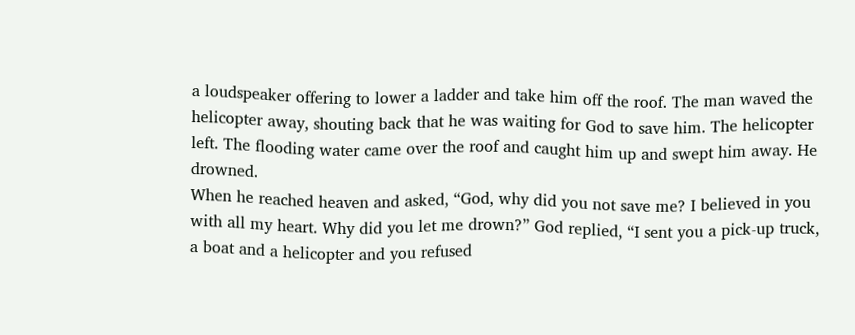a loudspeaker offering to lower a ladder and take him off the roof. The man waved the helicopter away, shouting back that he was waiting for God to save him. The helicopter left. The flooding water came over the roof and caught him up and swept him away. He drowned.
When he reached heaven and asked, “God, why did you not save me? I believed in you with all my heart. Why did you let me drown?” God replied, “I sent you a pick-up truck, a boat and a helicopter and you refused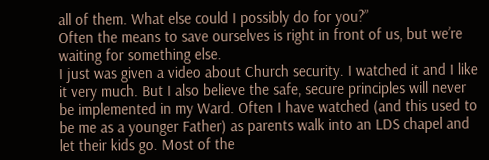all of them. What else could I possibly do for you?”
Often the means to save ourselves is right in front of us, but we’re waiting for something else.
I just was given a video about Church security. I watched it and I like it very much. But I also believe the safe, secure principles will never be implemented in my Ward. Often I have watched (and this used to be me as a younger Father) as parents walk into an LDS chapel and let their kids go. Most of the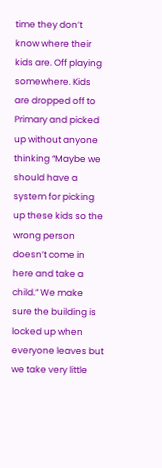time they don’t know where their kids are. Off playing somewhere. Kids are dropped off to Primary and picked up without anyone thinking “Maybe we should have a system for picking up these kids so the wrong person doesn’t come in here and take a child.” We make sure the building is locked up when everyone leaves but we take very little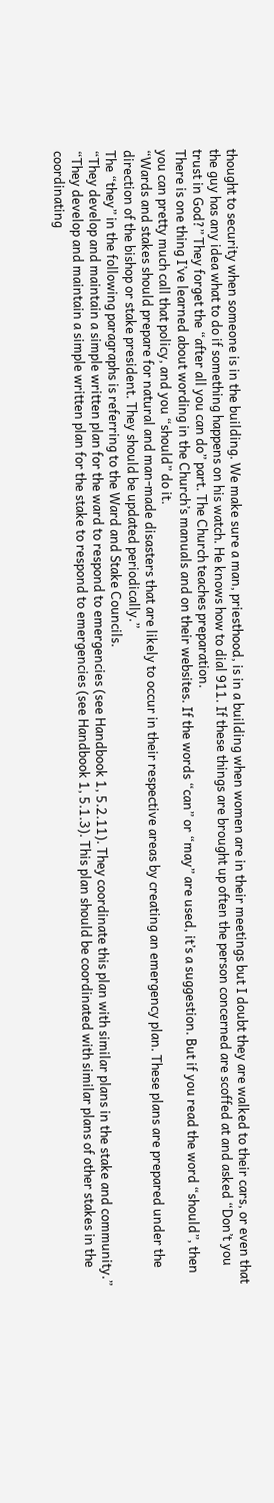thought to security when someone is in the building. We make sure a man, priesthood, is in a building when women are in their meetings but I doubt they are walked to their cars, or even that the guy has any idea what to do if something happens on his watch. He knows how to dial 911. If these things are brought up often the person concerned are scoffed at and asked “Don’t you trust in God?” They forget the “after all you can do” part. The Church teaches preparation.
There is one thing I’ve learned about wording in the Church’s manuals and on their websites. If the words “can” or “may” are used, it’s a suggestion. But if you read the word “should”, then you can pretty much call that policy, and you “should” do it.
“Wards and stakes should prepare for natural and man-made disasters that are likely to occur in their respective areas by creating an emergency plan. These plans are prepared under the direction of the bishop or stake president. They should be updated periodically.”
The “they” in the following paragraphs is referring to the Ward and Stake Councils.
“They develop and maintain a simple written plan for the ward to respond to emergencies (see Handbook 1, 5.2.11). They coordinate this plan with similar plans in the stake and community.”
“They develop and maintain a simple written plan for the stake to respond to emergencies (see Handbook 1, 5.1.3). This plan should be coordinated with similar plans of other stakes in the coordinating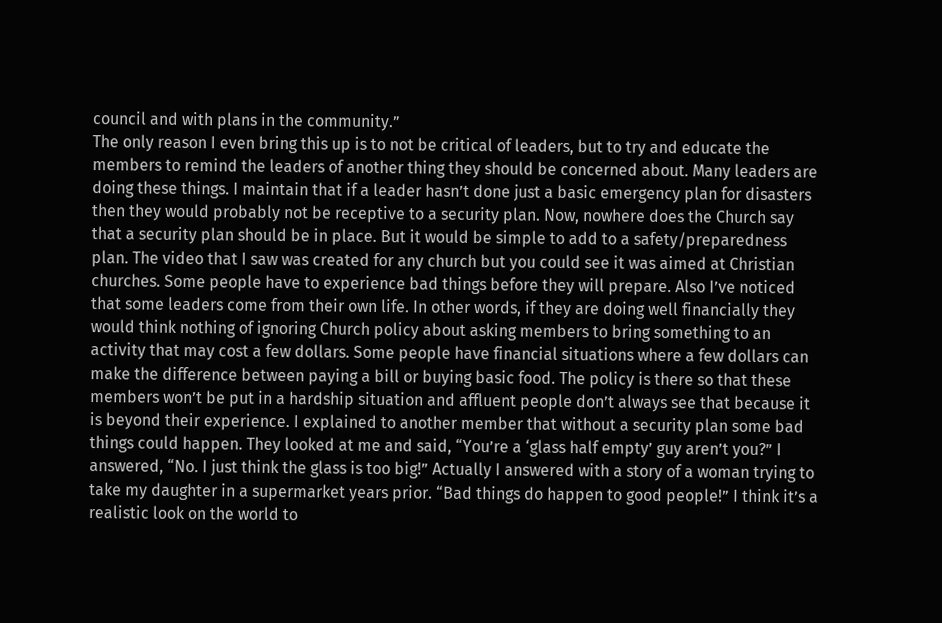council and with plans in the community.”
The only reason I even bring this up is to not be critical of leaders, but to try and educate the members to remind the leaders of another thing they should be concerned about. Many leaders are doing these things. I maintain that if a leader hasn’t done just a basic emergency plan for disasters then they would probably not be receptive to a security plan. Now, nowhere does the Church say that a security plan should be in place. But it would be simple to add to a safety/preparedness plan. The video that I saw was created for any church but you could see it was aimed at Christian churches. Some people have to experience bad things before they will prepare. Also I’ve noticed that some leaders come from their own life. In other words, if they are doing well financially they would think nothing of ignoring Church policy about asking members to bring something to an activity that may cost a few dollars. Some people have financial situations where a few dollars can make the difference between paying a bill or buying basic food. The policy is there so that these members won’t be put in a hardship situation and affluent people don’t always see that because it is beyond their experience. I explained to another member that without a security plan some bad things could happen. They looked at me and said, “You’re a ‘glass half empty’ guy aren’t you?” I answered, “No. I just think the glass is too big!” Actually I answered with a story of a woman trying to take my daughter in a supermarket years prior. “Bad things do happen to good people!” I think it’s a realistic look on the world to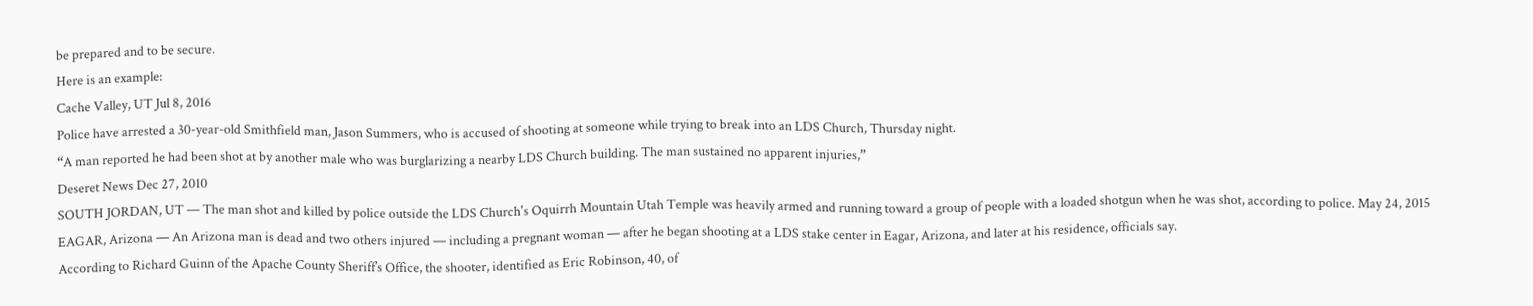be prepared and to be secure.
Here is an example:
Cache Valley, UT Jul 8, 2016
Police have arrested a 30-year-old Smithfield man, Jason Summers, who is accused of shooting at someone while trying to break into an LDS Church, Thursday night.
“A man reported he had been shot at by another male who was burglarizing a nearby LDS Church building. The man sustained no apparent injuries,”
Deseret News Dec 27, 2010
SOUTH JORDAN, UT — The man shot and killed by police outside the LDS Church's Oquirrh Mountain Utah Temple was heavily armed and running toward a group of people with a loaded shotgun when he was shot, according to police. May 24, 2015
EAGAR, Arizona — An Arizona man is dead and two others injured — including a pregnant woman — after he began shooting at a LDS stake center in Eagar, Arizona, and later at his residence, officials say.
According to Richard Guinn of the Apache County Sheriff’s Office, the shooter, identified as Eric Robinson, 40, of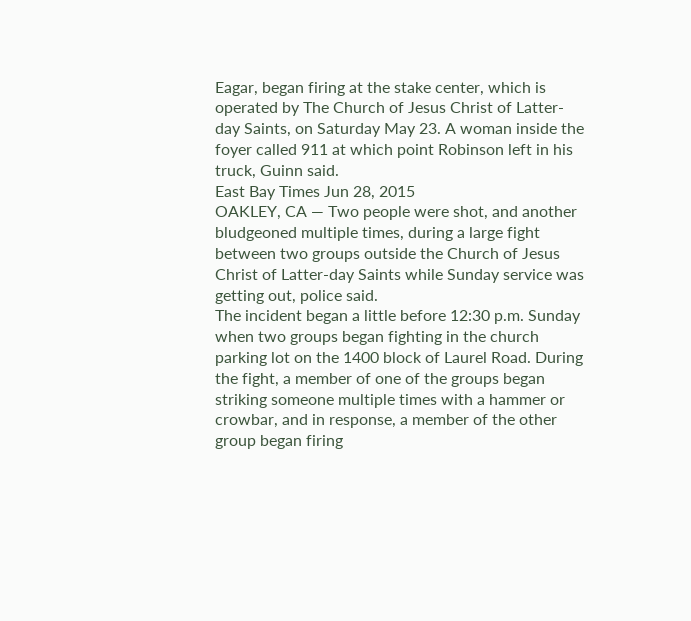Eagar, began firing at the stake center, which is operated by The Church of Jesus Christ of Latter-day Saints, on Saturday May 23. A woman inside the foyer called 911 at which point Robinson left in his truck, Guinn said.
East Bay Times Jun 28, 2015
OAKLEY, CA — Two people were shot, and another bludgeoned multiple times, during a large fight between two groups outside the Church of Jesus Christ of Latter-day Saints while Sunday service was getting out, police said.
The incident began a little before 12:30 p.m. Sunday when two groups began fighting in the church parking lot on the 1400 block of Laurel Road. During the fight, a member of one of the groups began striking someone multiple times with a hammer or crowbar, and in response, a member of the other group began firing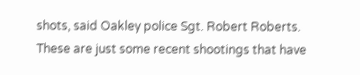shots, said Oakley police Sgt. Robert Roberts.
These are just some recent shootings that have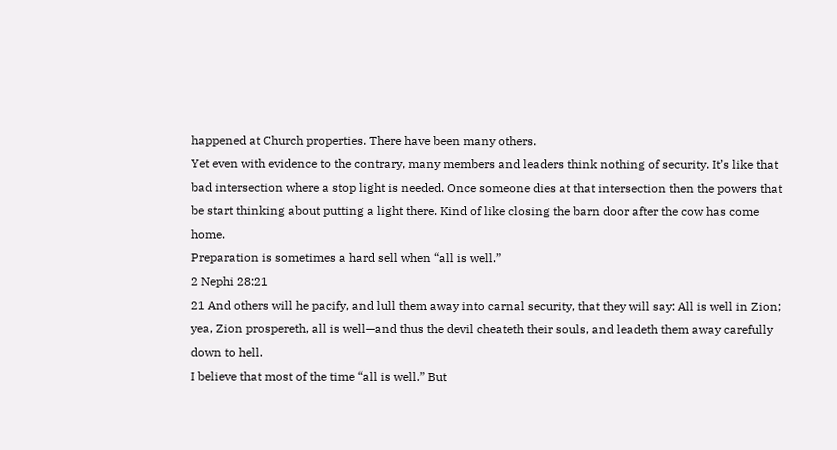happened at Church properties. There have been many others.
Yet even with evidence to the contrary, many members and leaders think nothing of security. It’s like that bad intersection where a stop light is needed. Once someone dies at that intersection then the powers that be start thinking about putting a light there. Kind of like closing the barn door after the cow has come home.
Preparation is sometimes a hard sell when “all is well.”
2 Nephi 28:21
21 And others will he pacify, and lull them away into carnal security, that they will say: All is well in Zion; yea, Zion prospereth, all is well—and thus the devil cheateth their souls, and leadeth them away carefully down to hell.
I believe that most of the time “all is well.” But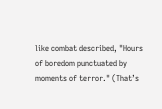like combat described, "Hours of boredom punctuated by moments of terror." (That’s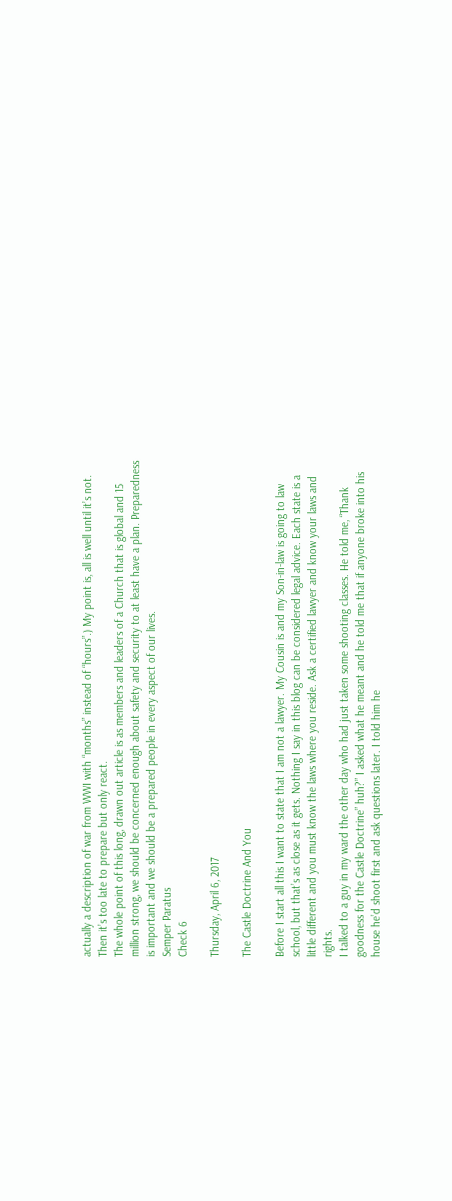actually a description of war from WWI with “months” instead of “hours”.) My point is, all is well until it’s not. Then it’s too late to prepare but only react.
The whole point of this long, drawn out article is as members and leaders of a Church that is global and 15 million strong, we should be concerned enough about safety and security to at least have a plan. Preparedness is important and we should be a prepared people in every aspect of our lives.
Semper Paratus
Check 6

Thursday, April 6, 2017

The Castle Doctrine And You

Before I start all this I want to state that I am not a lawyer. My Cousin is and my Son-in-law is going to law school, but that’s as close as it gets. Nothing I say in this blog can be considered legal advice. Each state is a little different and you must know the laws where you reside. Ask a certified lawyer and know your laws and rights.
I talked to a guy in my ward the other day who had just taken some shooting classes. He told me, “Thank goodness for the Castle Doctrine” huh?” I asked what he meant and he told me that if anyone broke into his house he’d shoot first and ask questions later. I told him he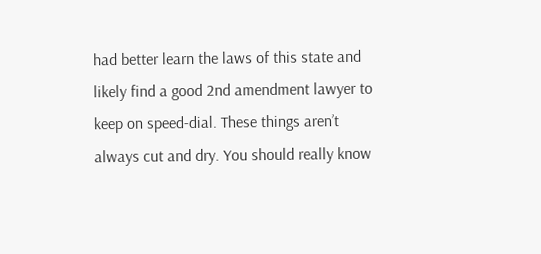had better learn the laws of this state and likely find a good 2nd amendment lawyer to keep on speed-dial. These things aren’t always cut and dry. You should really know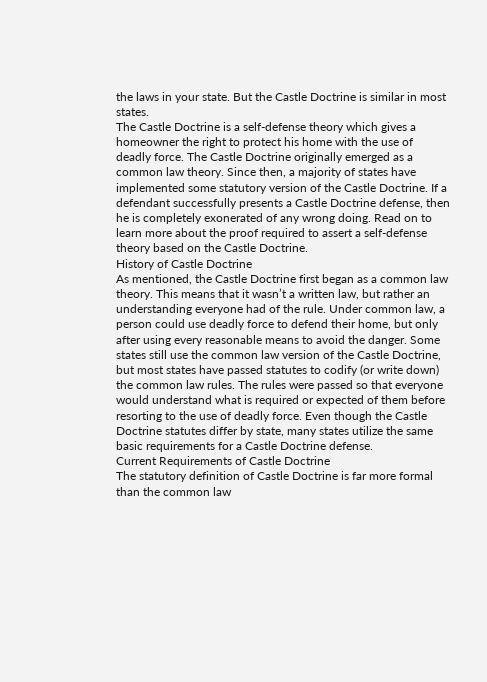the laws in your state. But the Castle Doctrine is similar in most states.
The Castle Doctrine is a self-defense theory which gives a homeowner the right to protect his home with the use of deadly force. The Castle Doctrine originally emerged as a common law theory. Since then, a majority of states have implemented some statutory version of the Castle Doctrine. If a defendant successfully presents a Castle Doctrine defense, then he is completely exonerated of any wrong doing. Read on to learn more about the proof required to assert a self-defense theory based on the Castle Doctrine.
History of Castle Doctrine
As mentioned, the Castle Doctrine first began as a common law theory. This means that it wasn’t a written law, but rather an understanding everyone had of the rule. Under common law, a person could use deadly force to defend their home, but only after using every reasonable means to avoid the danger. Some states still use the common law version of the Castle Doctrine, but most states have passed statutes to codify (or write down) the common law rules. The rules were passed so that everyone would understand what is required or expected of them before resorting to the use of deadly force. Even though the Castle Doctrine statutes differ by state, many states utilize the same basic requirements for a Castle Doctrine defense.
Current Requirements of Castle Doctrine
The statutory definition of Castle Doctrine is far more formal than the common law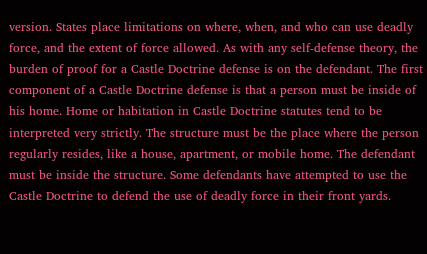version. States place limitations on where, when, and who can use deadly force, and the extent of force allowed. As with any self-defense theory, the burden of proof for a Castle Doctrine defense is on the defendant. The first component of a Castle Doctrine defense is that a person must be inside of his home. Home or habitation in Castle Doctrine statutes tend to be interpreted very strictly. The structure must be the place where the person regularly resides, like a house, apartment, or mobile home. The defendant must be inside the structure. Some defendants have attempted to use the Castle Doctrine to defend the use of deadly force in their front yards.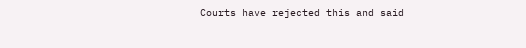Courts have rejected this and said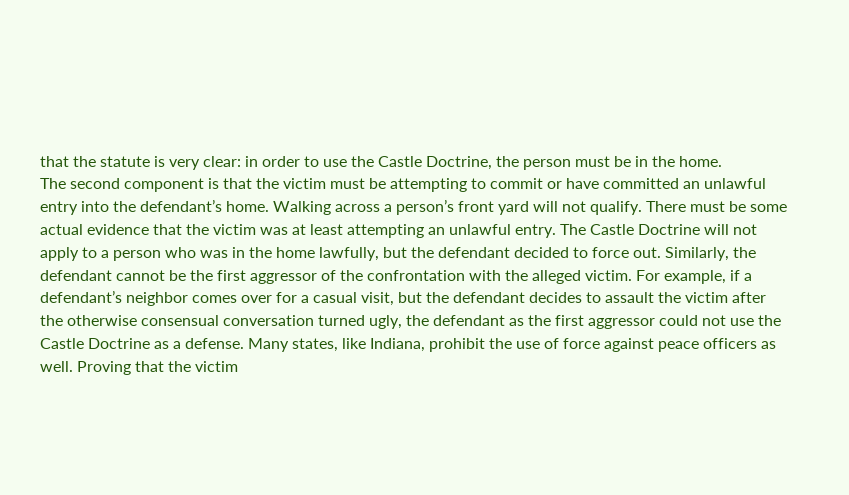that the statute is very clear: in order to use the Castle Doctrine, the person must be in the home.
The second component is that the victim must be attempting to commit or have committed an unlawful entry into the defendant’s home. Walking across a person’s front yard will not qualify. There must be some actual evidence that the victim was at least attempting an unlawful entry. The Castle Doctrine will not apply to a person who was in the home lawfully, but the defendant decided to force out. Similarly, the defendant cannot be the first aggressor of the confrontation with the alleged victim. For example, if a defendant’s neighbor comes over for a casual visit, but the defendant decides to assault the victim after the otherwise consensual conversation turned ugly, the defendant as the first aggressor could not use the Castle Doctrine as a defense. Many states, like Indiana, prohibit the use of force against peace officers as well. Proving that the victim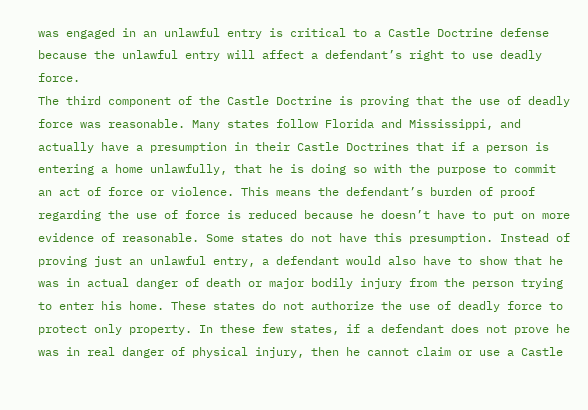was engaged in an unlawful entry is critical to a Castle Doctrine defense because the unlawful entry will affect a defendant’s right to use deadly force.
The third component of the Castle Doctrine is proving that the use of deadly force was reasonable. Many states follow Florida and Mississippi, and actually have a presumption in their Castle Doctrines that if a person is entering a home unlawfully, that he is doing so with the purpose to commit an act of force or violence. This means the defendant’s burden of proof regarding the use of force is reduced because he doesn’t have to put on more evidence of reasonable. Some states do not have this presumption. Instead of proving just an unlawful entry, a defendant would also have to show that he was in actual danger of death or major bodily injury from the person trying to enter his home. These states do not authorize the use of deadly force to protect only property. In these few states, if a defendant does not prove he was in real danger of physical injury, then he cannot claim or use a Castle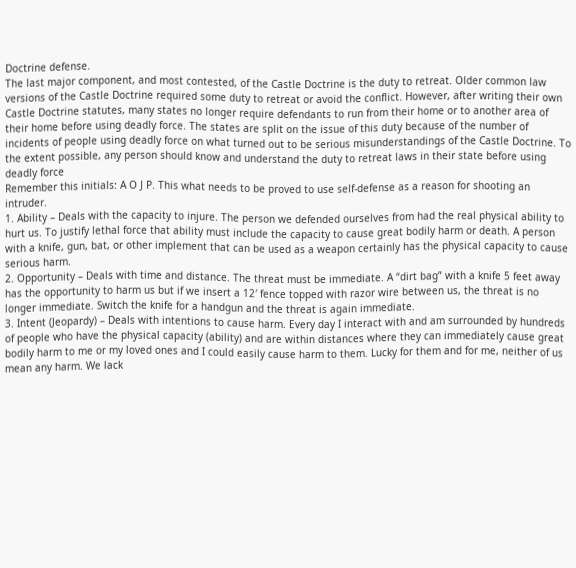Doctrine defense.
The last major component, and most contested, of the Castle Doctrine is the duty to retreat. Older common law versions of the Castle Doctrine required some duty to retreat or avoid the conflict. However, after writing their own Castle Doctrine statutes, many states no longer require defendants to run from their home or to another area of their home before using deadly force. The states are split on the issue of this duty because of the number of incidents of people using deadly force on what turned out to be serious misunderstandings of the Castle Doctrine. To the extent possible, any person should know and understand the duty to retreat laws in their state before using deadly force
Remember this initials: A O J P. This what needs to be proved to use self-defense as a reason for shooting an intruder.
1. Ability – Deals with the capacity to injure. The person we defended ourselves from had the real physical ability to hurt us. To justify lethal force that ability must include the capacity to cause great bodily harm or death. A person with a knife, gun, bat, or other implement that can be used as a weapon certainly has the physical capacity to cause serious harm.
2. Opportunity – Deals with time and distance. The threat must be immediate. A “dirt bag” with a knife 5 feet away has the opportunity to harm us but if we insert a 12′ fence topped with razor wire between us, the threat is no longer immediate. Switch the knife for a handgun and the threat is again immediate.
3. Intent (Jeopardy) – Deals with intentions to cause harm. Every day I interact with and am surrounded by hundreds of people who have the physical capacity (ability) and are within distances where they can immediately cause great bodily harm to me or my loved ones and I could easily cause harm to them. Lucky for them and for me, neither of us mean any harm. We lack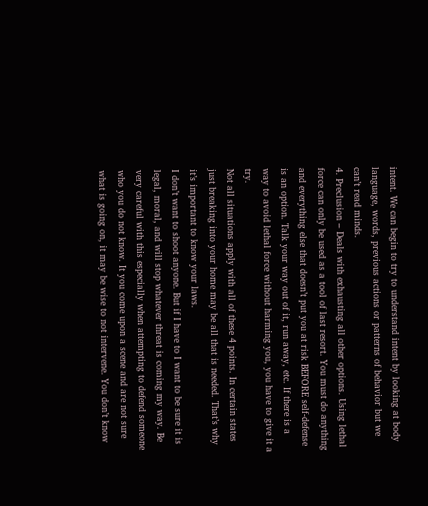intent. We can begin to try to understand intent by looking at body language, words, previous actions or patterns of behavior but we can’t read minds.
4. Preclusion – Deals with exhausting all other options. Using lethal force can only be used as a tool of last resort. You must do anything and everything else that doesn’t put you at risk BEFORE self-defense is an option. Talk your way out of it, run away, etc. If there is a way to avoid lethal force without harming you, you have to give it a try.
Not all situations apply with all of these 4 points. In certain states just breaking into your home may be all that is needed. That’s why it’s important to know your laws.
I don’t want to shoot anyone. But if I have to I want to be sure it is legal, moral, and will stop whatever threat is coming my way. Be very careful with this especially when attempting to defend someone who you do not know. It you come upon a scene and are not sure what is going on, it may be wise to not intervene. You don’t know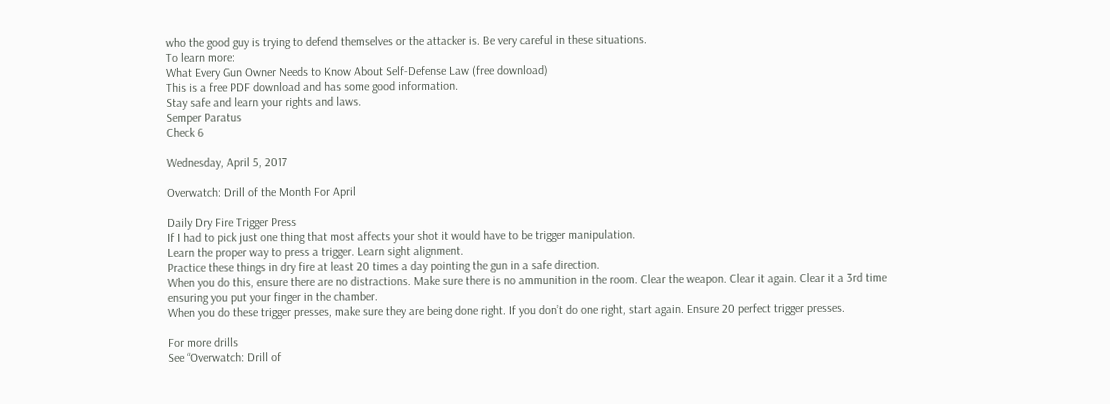who the good guy is trying to defend themselves or the attacker is. Be very careful in these situations.
To learn more:
What Every Gun Owner Needs to Know About Self-Defense Law (free download)
This is a free PDF download and has some good information.
Stay safe and learn your rights and laws.
Semper Paratus
Check 6

Wednesday, April 5, 2017

Overwatch: Drill of the Month For April

Daily Dry Fire Trigger Press
If I had to pick just one thing that most affects your shot it would have to be trigger manipulation.
Learn the proper way to press a trigger. Learn sight alignment.
Practice these things in dry fire at least 20 times a day pointing the gun in a safe direction.
When you do this, ensure there are no distractions. Make sure there is no ammunition in the room. Clear the weapon. Clear it again. Clear it a 3rd time ensuring you put your finger in the chamber.
When you do these trigger presses, make sure they are being done right. If you don’t do one right, start again. Ensure 20 perfect trigger presses.

For more drills
See “Overwatch: Drill of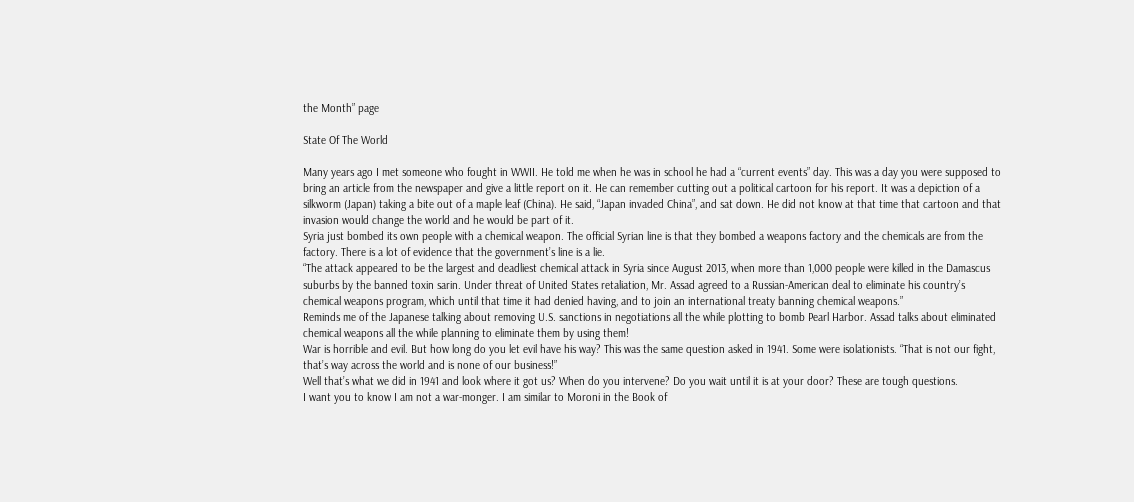the Month” page

State Of The World

Many years ago I met someone who fought in WWII. He told me when he was in school he had a “current events” day. This was a day you were supposed to bring an article from the newspaper and give a little report on it. He can remember cutting out a political cartoon for his report. It was a depiction of a silkworm (Japan) taking a bite out of a maple leaf (China). He said, “Japan invaded China”, and sat down. He did not know at that time that cartoon and that invasion would change the world and he would be part of it.
Syria just bombed its own people with a chemical weapon. The official Syrian line is that they bombed a weapons factory and the chemicals are from the factory. There is a lot of evidence that the government’s line is a lie.
“The attack appeared to be the largest and deadliest chemical attack in Syria since August 2013, when more than 1,000 people were killed in the Damascus suburbs by the banned toxin sarin. Under threat of United States retaliation, Mr. Assad agreed to a Russian-American deal to eliminate his country’s chemical weapons program, which until that time it had denied having, and to join an international treaty banning chemical weapons.”
Reminds me of the Japanese talking about removing U.S. sanctions in negotiations all the while plotting to bomb Pearl Harbor. Assad talks about eliminated chemical weapons all the while planning to eliminate them by using them!
War is horrible and evil. But how long do you let evil have his way? This was the same question asked in 1941. Some were isolationists. “That is not our fight, that’s way across the world and is none of our business!”
Well that’s what we did in 1941 and look where it got us? When do you intervene? Do you wait until it is at your door? These are tough questions.
I want you to know I am not a war-monger. I am similar to Moroni in the Book of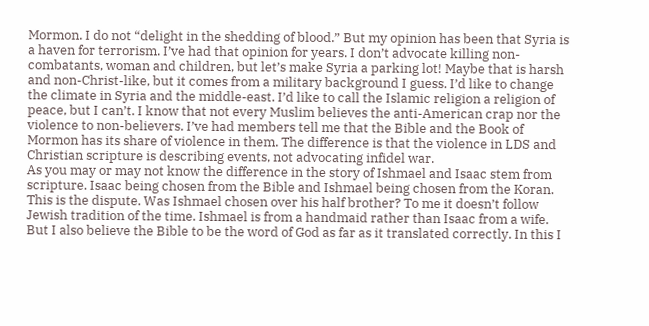Mormon. I do not “delight in the shedding of blood.” But my opinion has been that Syria is a haven for terrorism. I’ve had that opinion for years. I don’t advocate killing non-combatants, woman and children, but let’s make Syria a parking lot! Maybe that is harsh and non-Christ-like, but it comes from a military background I guess. I’d like to change the climate in Syria and the middle-east. I’d like to call the Islamic religion a religion of peace, but I can’t. I know that not every Muslim believes the anti-American crap nor the violence to non-believers. I’ve had members tell me that the Bible and the Book of Mormon has its share of violence in them. The difference is that the violence in LDS and Christian scripture is describing events, not advocating infidel war.
As you may or may not know the difference in the story of Ishmael and Isaac stem from scripture. Isaac being chosen from the Bible and Ishmael being chosen from the Koran. This is the dispute. Was Ishmael chosen over his half brother? To me it doesn’t follow Jewish tradition of the time. Ishmael is from a handmaid rather than Isaac from a wife. But I also believe the Bible to be the word of God as far as it translated correctly. In this I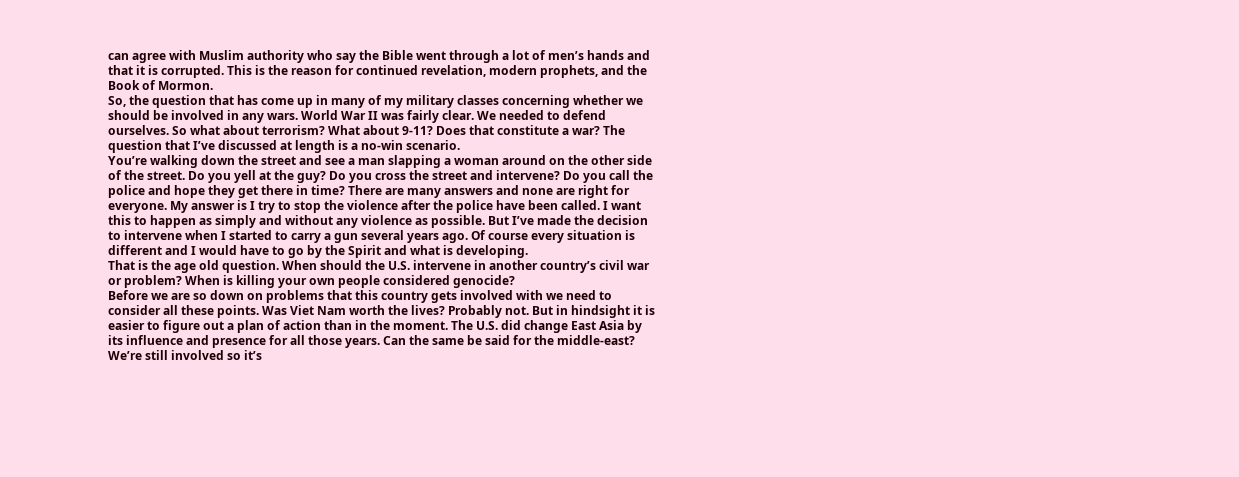can agree with Muslim authority who say the Bible went through a lot of men’s hands and that it is corrupted. This is the reason for continued revelation, modern prophets, and the Book of Mormon.
So, the question that has come up in many of my military classes concerning whether we should be involved in any wars. World War II was fairly clear. We needed to defend ourselves. So what about terrorism? What about 9-11? Does that constitute a war? The question that I’ve discussed at length is a no-win scenario.
You’re walking down the street and see a man slapping a woman around on the other side of the street. Do you yell at the guy? Do you cross the street and intervene? Do you call the police and hope they get there in time? There are many answers and none are right for everyone. My answer is I try to stop the violence after the police have been called. I want this to happen as simply and without any violence as possible. But I’ve made the decision to intervene when I started to carry a gun several years ago. Of course every situation is different and I would have to go by the Spirit and what is developing.
That is the age old question. When should the U.S. intervene in another country’s civil war or problem? When is killing your own people considered genocide?
Before we are so down on problems that this country gets involved with we need to consider all these points. Was Viet Nam worth the lives? Probably not. But in hindsight it is easier to figure out a plan of action than in the moment. The U.S. did change East Asia by its influence and presence for all those years. Can the same be said for the middle-east? We’re still involved so it’s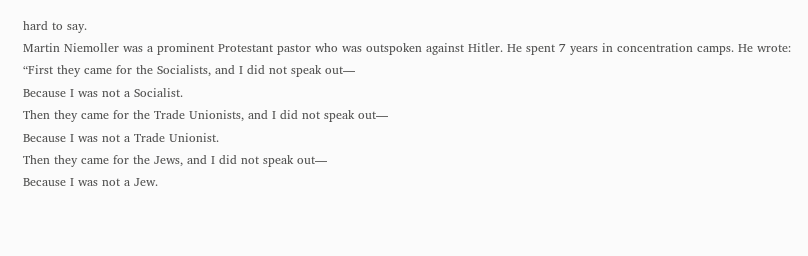hard to say.
Martin Niemoller was a prominent Protestant pastor who was outspoken against Hitler. He spent 7 years in concentration camps. He wrote:
“First they came for the Socialists, and I did not speak out—
Because I was not a Socialist.
Then they came for the Trade Unionists, and I did not speak out—
Because I was not a Trade Unionist.
Then they came for the Jews, and I did not speak out—
Because I was not a Jew.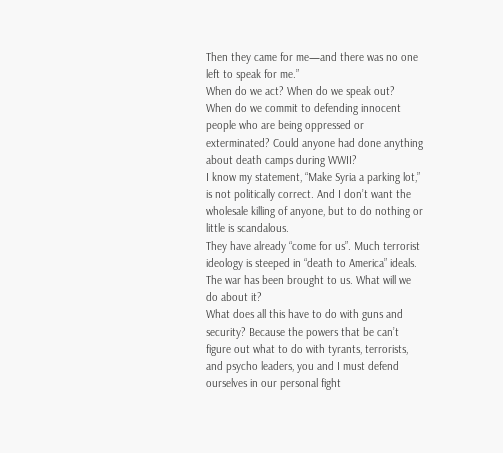Then they came for me—and there was no one left to speak for me.”
When do we act? When do we speak out? When do we commit to defending innocent people who are being oppressed or exterminated? Could anyone had done anything about death camps during WWII?
I know my statement, “Make Syria a parking lot,” is not politically correct. And I don’t want the wholesale killing of anyone, but to do nothing or little is scandalous.
They have already “come for us”. Much terrorist ideology is steeped in “death to America” ideals. The war has been brought to us. What will we do about it?
What does all this have to do with guns and security? Because the powers that be can’t figure out what to do with tyrants, terrorists, and psycho leaders, you and I must defend ourselves in our personal fight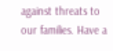against threats to our families. Have a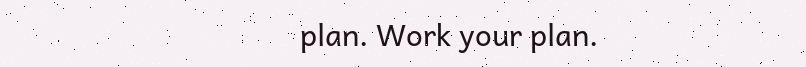plan. Work your plan.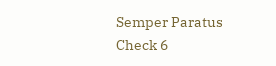Semper Paratus
Check 6